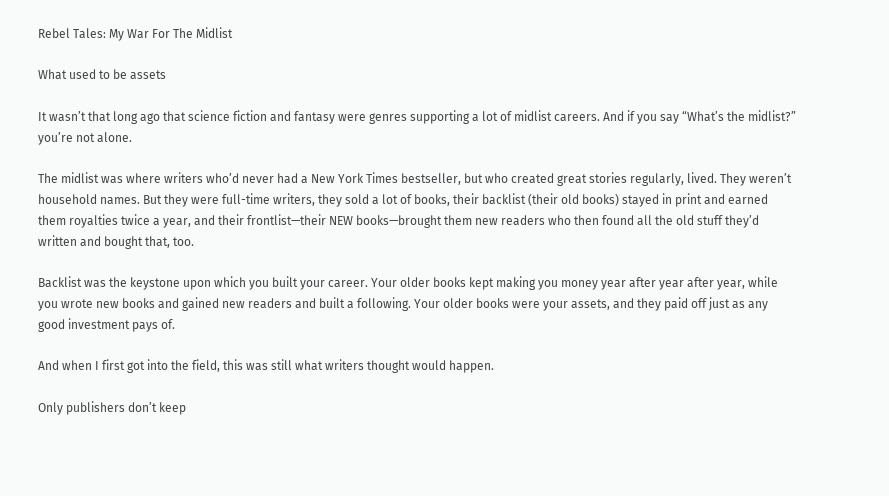Rebel Tales: My War For The Midlist

What used to be assets

It wasn’t that long ago that science fiction and fantasy were genres supporting a lot of midlist careers. And if you say “What’s the midlist?” you’re not alone.

The midlist was where writers who’d never had a New York Times bestseller, but who created great stories regularly, lived. They weren’t household names. But they were full-time writers, they sold a lot of books, their backlist (their old books) stayed in print and earned them royalties twice a year, and their frontlist—their NEW books—brought them new readers who then found all the old stuff they’d written and bought that, too.

Backlist was the keystone upon which you built your career. Your older books kept making you money year after year after year, while you wrote new books and gained new readers and built a following. Your older books were your assets, and they paid off just as any good investment pays of.

And when I first got into the field, this was still what writers thought would happen.

Only publishers don’t keep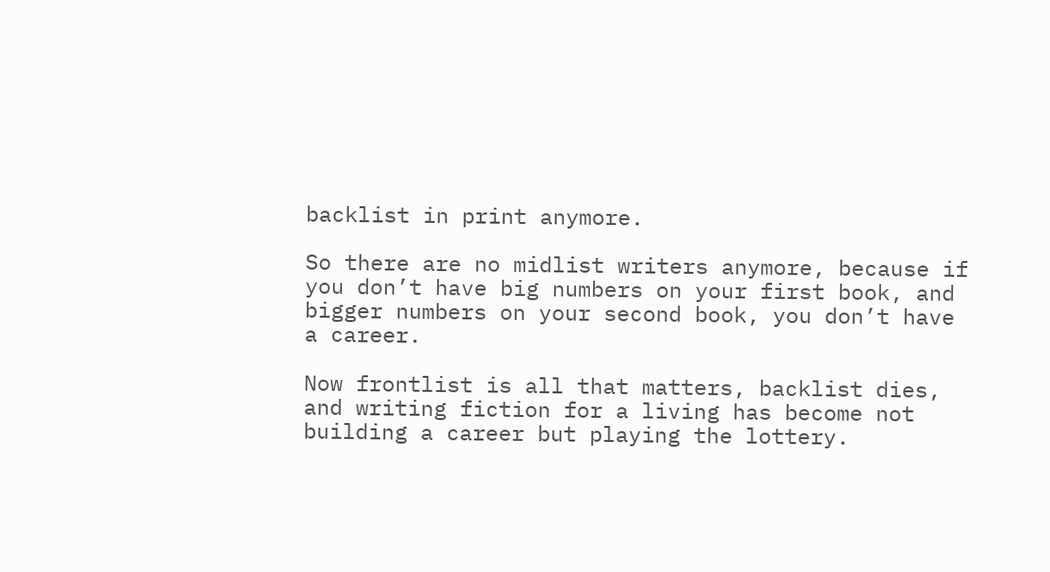backlist in print anymore.

So there are no midlist writers anymore, because if you don’t have big numbers on your first book, and bigger numbers on your second book, you don’t have a career.

Now frontlist is all that matters, backlist dies, and writing fiction for a living has become not building a career but playing the lottery.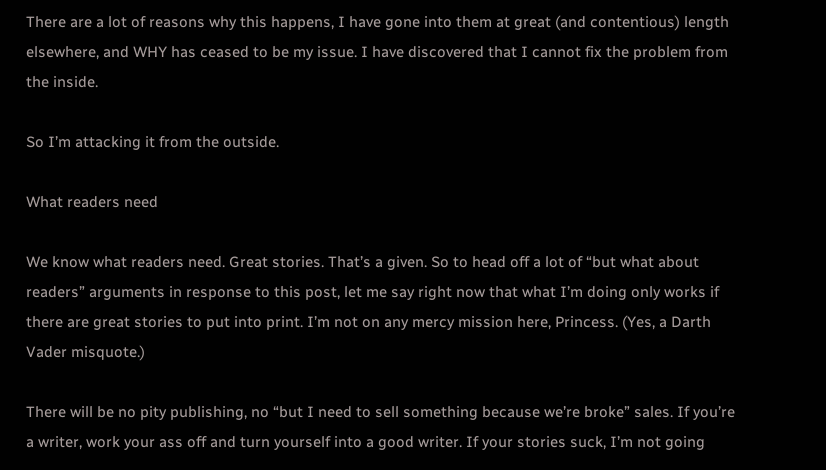There are a lot of reasons why this happens, I have gone into them at great (and contentious) length elsewhere, and WHY has ceased to be my issue. I have discovered that I cannot fix the problem from the inside.

So I’m attacking it from the outside.

What readers need

We know what readers need. Great stories. That’s a given. So to head off a lot of “but what about readers” arguments in response to this post, let me say right now that what I’m doing only works if there are great stories to put into print. I’m not on any mercy mission here, Princess. (Yes, a Darth Vader misquote.)

There will be no pity publishing, no “but I need to sell something because we’re broke” sales. If you’re a writer, work your ass off and turn yourself into a good writer. If your stories suck, I’m not going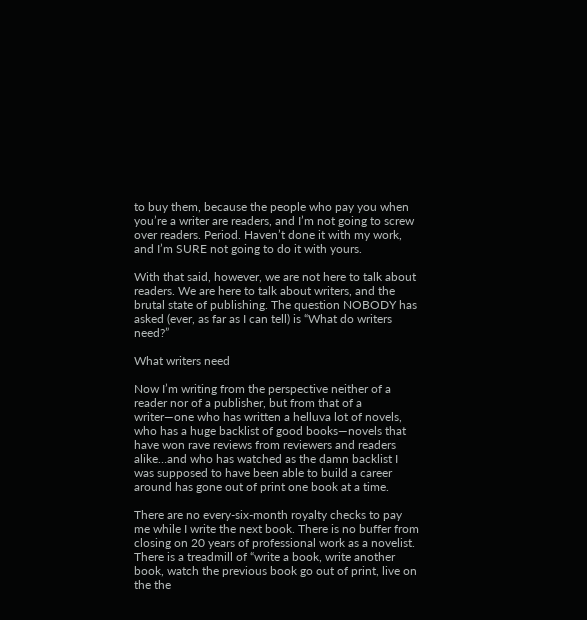to buy them, because the people who pay you when you’re a writer are readers, and I’m not going to screw over readers. Period. Haven’t done it with my work, and I’m SURE not going to do it with yours.

With that said, however, we are not here to talk about readers. We are here to talk about writers, and the brutal state of publishing. The question NOBODY has asked (ever, as far as I can tell) is “What do writers need?”

What writers need

Now I’m writing from the perspective neither of a reader nor of a publisher, but from that of a writer—one who has written a helluva lot of novels, who has a huge backlist of good books—novels that have won rave reviews from reviewers and readers alike…and who has watched as the damn backlist I was supposed to have been able to build a career around has gone out of print one book at a time.

There are no every-six-month royalty checks to pay me while I write the next book. There is no buffer from closing on 20 years of professional work as a novelist. There is a treadmill of “write a book, write another book, watch the previous book go out of print, live on the the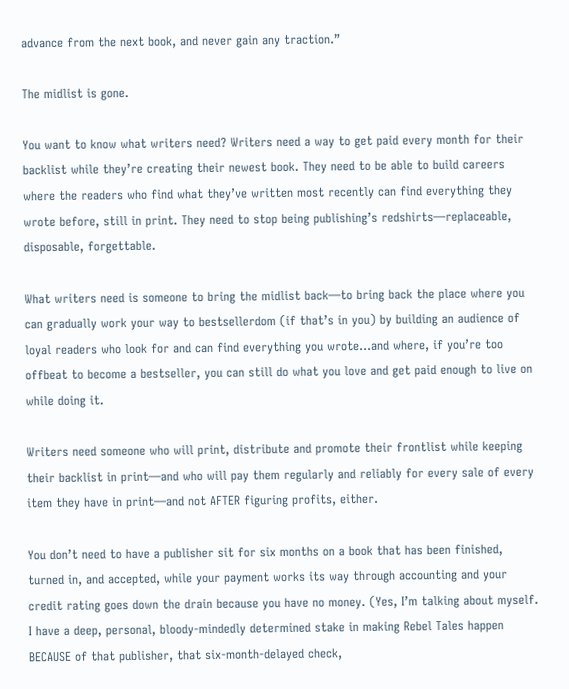advance from the next book, and never gain any traction.”

The midlist is gone.

You want to know what writers need? Writers need a way to get paid every month for their backlist while they’re creating their newest book. They need to be able to build careers where the readers who find what they’ve written most recently can find everything they wrote before, still in print. They need to stop being publishing’s redshirts—replaceable, disposable, forgettable.

What writers need is someone to bring the midlist back—to bring back the place where you can gradually work your way to bestsellerdom (if that’s in you) by building an audience of loyal readers who look for and can find everything you wrote…and where, if you’re too offbeat to become a bestseller, you can still do what you love and get paid enough to live on while doing it.

Writers need someone who will print, distribute and promote their frontlist while keeping their backlist in print—and who will pay them regularly and reliably for every sale of every item they have in print—and not AFTER figuring profits, either.

You don’t need to have a publisher sit for six months on a book that has been finished, turned in, and accepted, while your payment works its way through accounting and your credit rating goes down the drain because you have no money. (Yes, I’m talking about myself. I have a deep, personal, bloody-mindedly determined stake in making Rebel Tales happen BECAUSE of that publisher, that six-month-delayed check,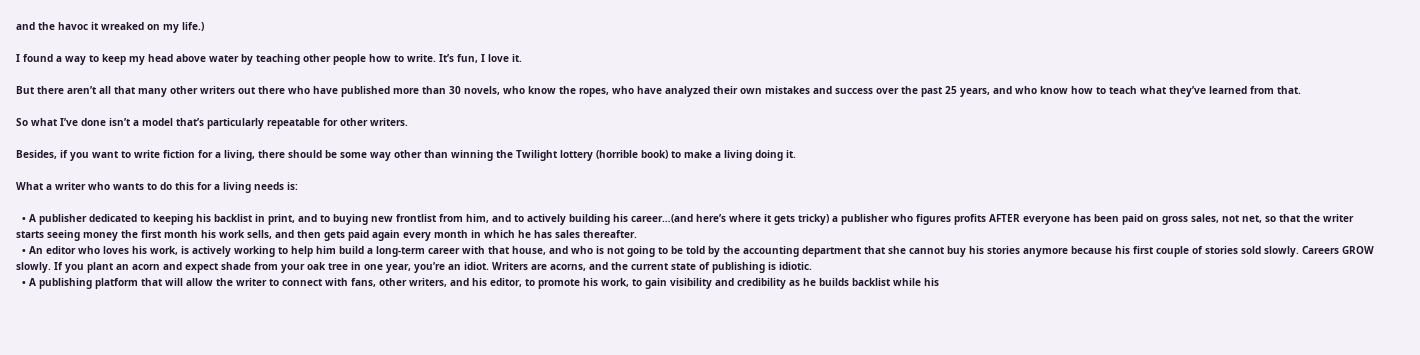and the havoc it wreaked on my life.)

I found a way to keep my head above water by teaching other people how to write. It’s fun, I love it.

But there aren’t all that many other writers out there who have published more than 30 novels, who know the ropes, who have analyzed their own mistakes and success over the past 25 years, and who know how to teach what they’ve learned from that.

So what I’ve done isn’t a model that’s particularly repeatable for other writers.

Besides, if you want to write fiction for a living, there should be some way other than winning the Twilight lottery (horrible book) to make a living doing it.

What a writer who wants to do this for a living needs is:

  • A publisher dedicated to keeping his backlist in print, and to buying new frontlist from him, and to actively building his career…(and here’s where it gets tricky) a publisher who figures profits AFTER everyone has been paid on gross sales, not net, so that the writer starts seeing money the first month his work sells, and then gets paid again every month in which he has sales thereafter.
  • An editor who loves his work, is actively working to help him build a long-term career with that house, and who is not going to be told by the accounting department that she cannot buy his stories anymore because his first couple of stories sold slowly. Careers GROW slowly. If you plant an acorn and expect shade from your oak tree in one year, you’re an idiot. Writers are acorns, and the current state of publishing is idiotic.
  • A publishing platform that will allow the writer to connect with fans, other writers, and his editor, to promote his work, to gain visibility and credibility as he builds backlist while his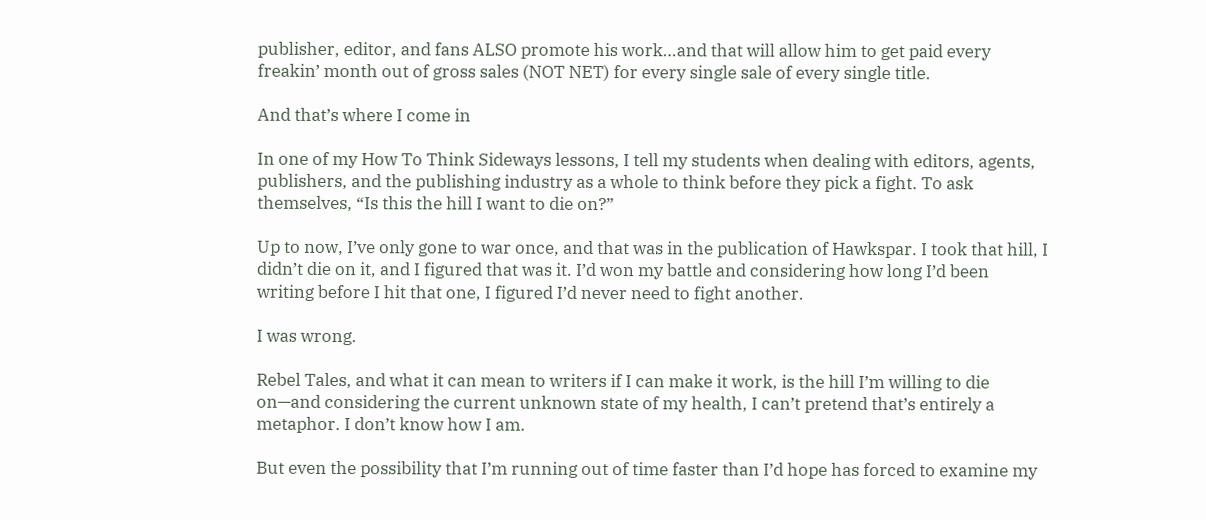publisher, editor, and fans ALSO promote his work…and that will allow him to get paid every freakin’ month out of gross sales (NOT NET) for every single sale of every single title.

And that’s where I come in

In one of my How To Think Sideways lessons, I tell my students when dealing with editors, agents, publishers, and the publishing industry as a whole to think before they pick a fight. To ask themselves, “Is this the hill I want to die on?”

Up to now, I’ve only gone to war once, and that was in the publication of Hawkspar. I took that hill, I didn’t die on it, and I figured that was it. I’d won my battle and considering how long I’d been writing before I hit that one, I figured I’d never need to fight another.

I was wrong.

Rebel Tales, and what it can mean to writers if I can make it work, is the hill I’m willing to die on—and considering the current unknown state of my health, I can’t pretend that’s entirely a metaphor. I don’t know how I am.

But even the possibility that I’m running out of time faster than I’d hope has forced to examine my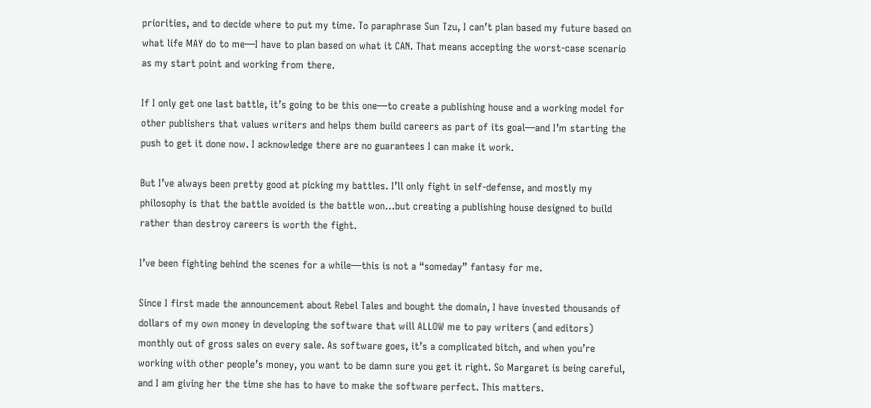priorities, and to decide where to put my time. To paraphrase Sun Tzu, I can’t plan based my future based on what life MAY do to me—I have to plan based on what it CAN. That means accepting the worst-case scenario as my start point and working from there.

If I only get one last battle, it’s going to be this one—to create a publishing house and a working model for other publishers that values writers and helps them build careers as part of its goal—and I’m starting the push to get it done now. I acknowledge there are no guarantees I can make it work.

But I’ve always been pretty good at picking my battles. I’ll only fight in self-defense, and mostly my philosophy is that the battle avoided is the battle won…but creating a publishing house designed to build rather than destroy careers is worth the fight.

I’ve been fighting behind the scenes for a while—this is not a “someday” fantasy for me.

Since I first made the announcement about Rebel Tales and bought the domain, I have invested thousands of dollars of my own money in developing the software that will ALLOW me to pay writers (and editors) monthly out of gross sales on every sale. As software goes, it’s a complicated bitch, and when you’re working with other people’s money, you want to be damn sure you get it right. So Margaret is being careful, and I am giving her the time she has to have to make the software perfect. This matters.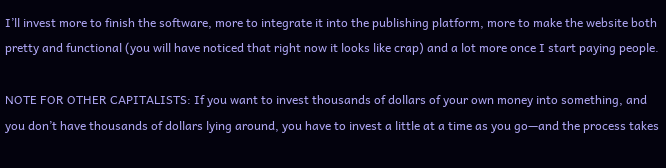I’ll invest more to finish the software, more to integrate it into the publishing platform, more to make the website both pretty and functional (you will have noticed that right now it looks like crap) and a lot more once I start paying people.

NOTE FOR OTHER CAPITALISTS: If you want to invest thousands of dollars of your own money into something, and you don’t have thousands of dollars lying around, you have to invest a little at a time as you go—and the process takes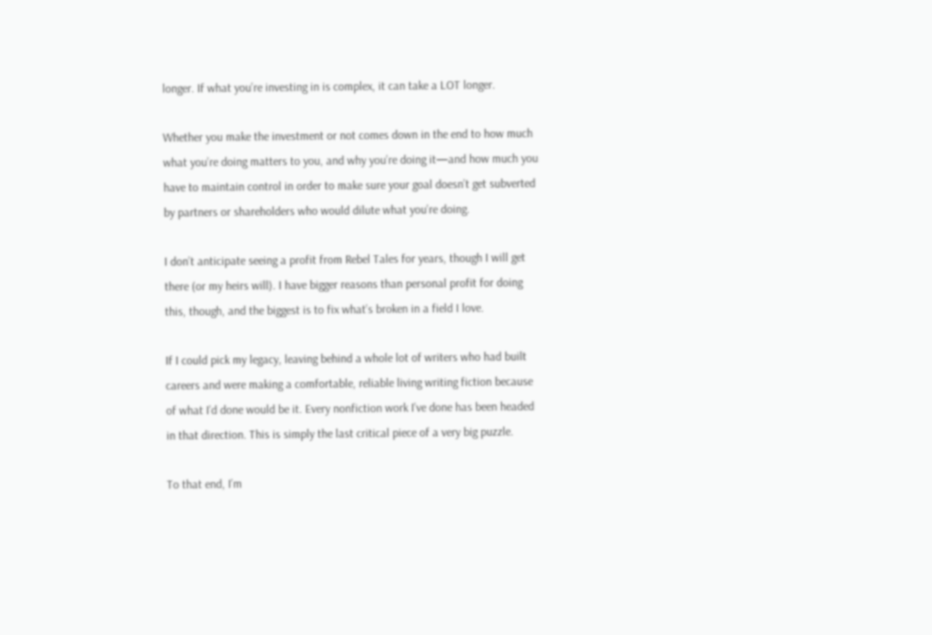longer. If what you’re investing in is complex, it can take a LOT longer.

Whether you make the investment or not comes down in the end to how much what you’re doing matters to you, and why you’re doing it—and how much you have to maintain control in order to make sure your goal doesn’t get subverted by partners or shareholders who would dilute what you’re doing.

I don’t anticipate seeing a profit from Rebel Tales for years, though I will get there (or my heirs will). I have bigger reasons than personal profit for doing this, though, and the biggest is to fix what’s broken in a field I love.

If I could pick my legacy, leaving behind a whole lot of writers who had built careers and were making a comfortable, reliable living writing fiction because of what I’d done would be it. Every nonfiction work I’ve done has been headed in that direction. This is simply the last critical piece of a very big puzzle.

To that end, I’m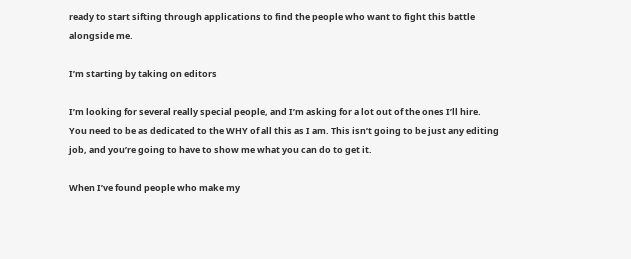ready to start sifting through applications to find the people who want to fight this battle alongside me.

I’m starting by taking on editors

I’m looking for several really special people, and I’m asking for a lot out of the ones I’ll hire. You need to be as dedicated to the WHY of all this as I am. This isn’t going to be just any editing job, and you’re going to have to show me what you can do to get it.

When I’ve found people who make my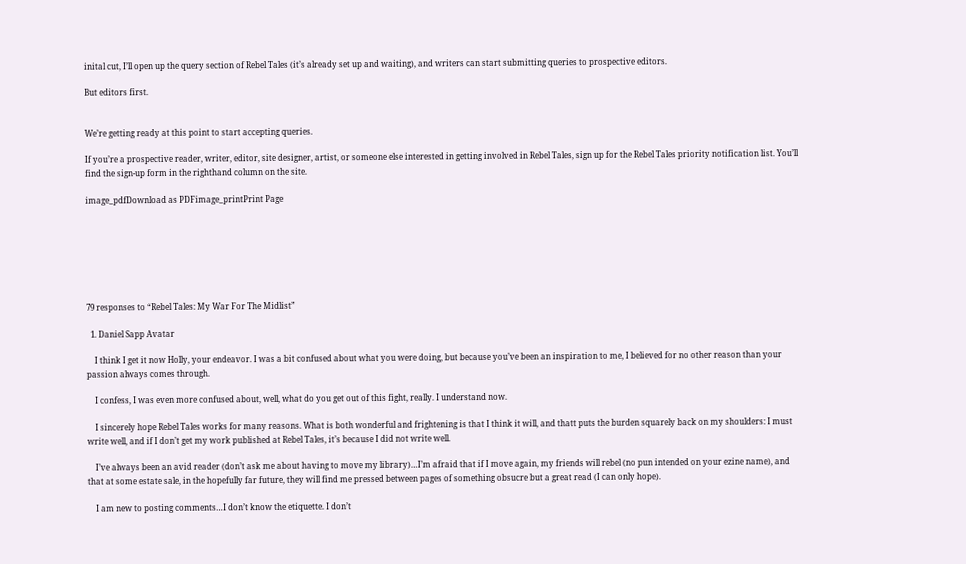inital cut, I’ll open up the query section of Rebel Tales (it’s already set up and waiting), and writers can start submitting queries to prospective editors.

But editors first.


We’re getting ready at this point to start accepting queries.

If you’re a prospective reader, writer, editor, site designer, artist, or someone else interested in getting involved in Rebel Tales, sign up for the Rebel Tales priority notification list. You’ll find the sign-up form in the righthand column on the site.

image_pdfDownload as PDFimage_printPrint Page







79 responses to “Rebel Tales: My War For The Midlist”

  1. Daniel Sapp Avatar

    I think I get it now Holly, your endeavor. I was a bit confused about what you were doing, but because you’ve been an inspiration to me, I believed for no other reason than your passion always comes through.

    I confess, I was even more confused about, well, what do you get out of this fight, really. I understand now.

    I sincerely hope Rebel Tales works for many reasons. What is both wonderful and frightening is that I think it will, and thatt puts the burden squarely back on my shoulders: I must write well, and if I don’t get my work published at Rebel Tales, it’s because I did not write well.

    I’ve always been an avid reader (don’t ask me about having to move my library)…I’m afraid that if I move again, my friends will rebel (no pun intended on your ezine name), and that at some estate sale, in the hopefully far future, they will find me pressed between pages of something obsucre but a great read (I can only hope).

    I am new to posting comments…I don’t know the etiquette. I don’t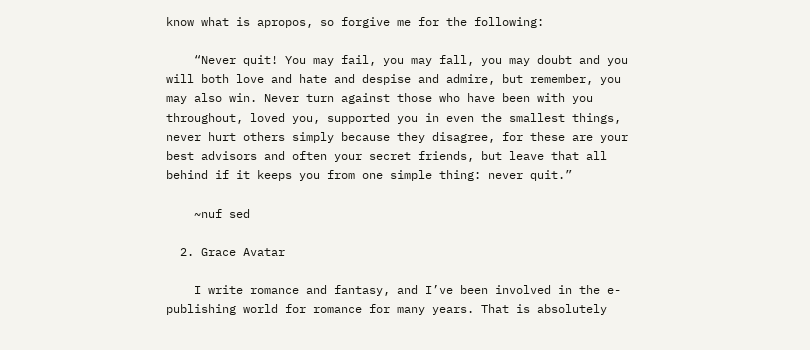know what is apropos, so forgive me for the following:

    “Never quit! You may fail, you may fall, you may doubt and you will both love and hate and despise and admire, but remember, you may also win. Never turn against those who have been with you throughout, loved you, supported you in even the smallest things, never hurt others simply because they disagree, for these are your best advisors and often your secret friends, but leave that all behind if it keeps you from one simple thing: never quit.”

    ~nuf sed

  2. Grace Avatar

    I write romance and fantasy, and I’ve been involved in the e-publishing world for romance for many years. That is absolutely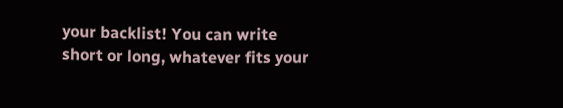your backlist! You can write short or long, whatever fits your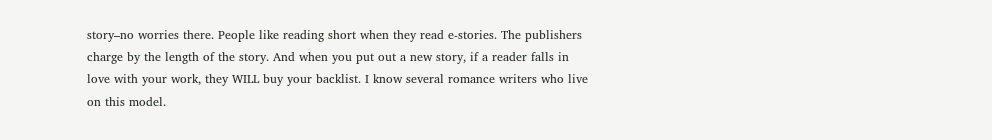story–no worries there. People like reading short when they read e-stories. The publishers charge by the length of the story. And when you put out a new story, if a reader falls in love with your work, they WILL buy your backlist. I know several romance writers who live on this model.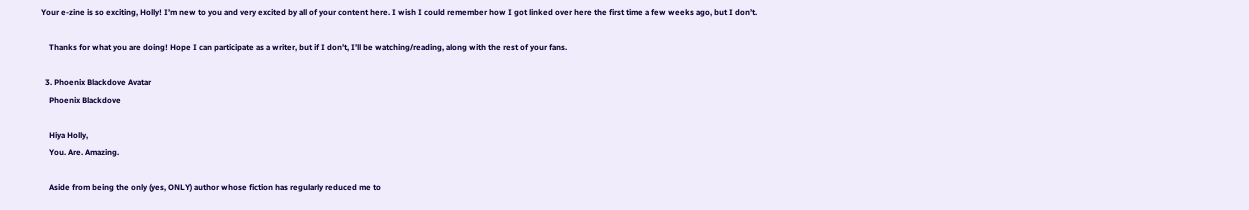Your e-zine is so exciting, Holly! I’m new to you and very excited by all of your content here. I wish I could remember how I got linked over here the first time a few weeks ago, but I don’t.

    Thanks for what you are doing! Hope I can participate as a writer, but if I don’t, I’ll be watching/reading, along with the rest of your fans.

  3. Phoenix Blackdove Avatar
    Phoenix Blackdove

    Hiya Holly,
    You. Are. Amazing.

    Aside from being the only (yes, ONLY) author whose fiction has regularly reduced me to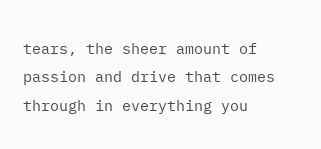tears, the sheer amount of passion and drive that comes through in everything you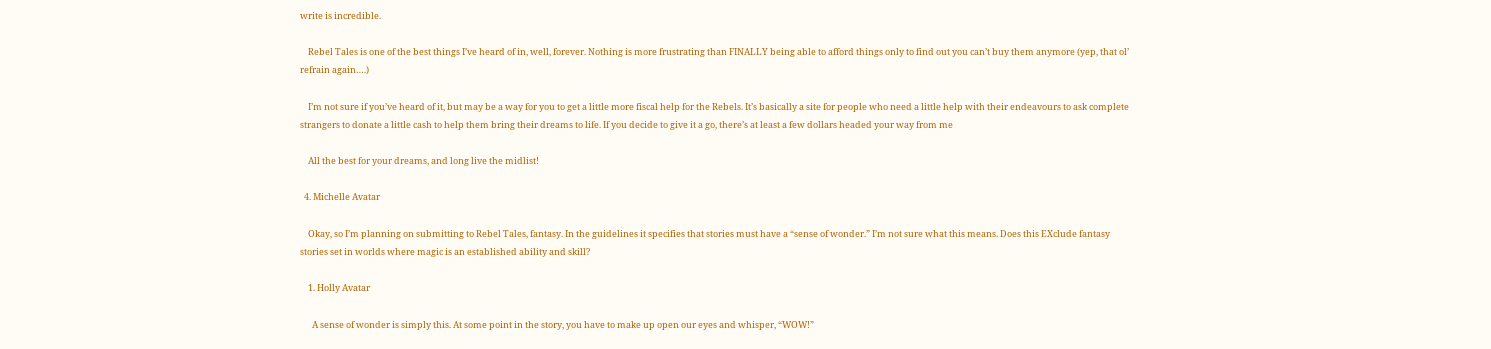write is incredible.

    Rebel Tales is one of the best things I’ve heard of in, well, forever. Nothing is more frustrating than FINALLY being able to afford things only to find out you can’t buy them anymore (yep, that ol’ refrain again….)

    I’m not sure if you’ve heard of it, but may be a way for you to get a little more fiscal help for the Rebels. It’s basically a site for people who need a little help with their endeavours to ask complete strangers to donate a little cash to help them bring their dreams to life. If you decide to give it a go, there’s at least a few dollars headed your way from me

    All the best for your dreams, and long live the midlist!

  4. Michelle Avatar

    Okay, so I’m planning on submitting to Rebel Tales, fantasy. In the guidelines it specifies that stories must have a “sense of wonder.” I’m not sure what this means. Does this EXclude fantasy stories set in worlds where magic is an established ability and skill?

    1. Holly Avatar

      A sense of wonder is simply this. At some point in the story, you have to make up open our eyes and whisper, “WOW!”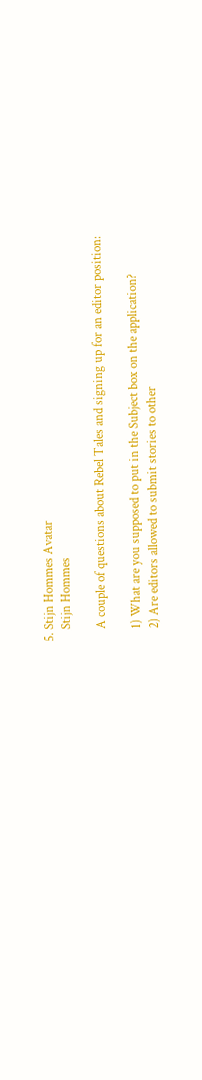5. Stijn Hommes Avatar
    Stijn Hommes

    A couple of questions about Rebel Tales and signing up for an editor position:

    1) What are you supposed to put in the Subject box on the application?
    2) Are editors allowed to submit stories to other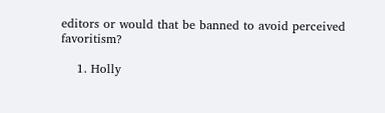editors or would that be banned to avoid perceived favoritism?

    1. Holly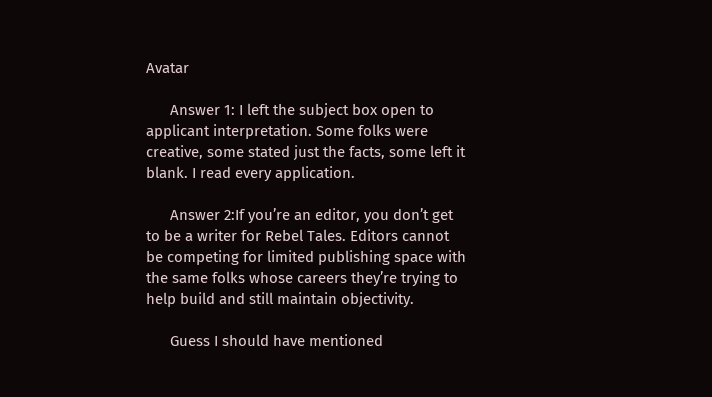Avatar

      Answer 1: I left the subject box open to applicant interpretation. Some folks were creative, some stated just the facts, some left it blank. I read every application.

      Answer 2:If you’re an editor, you don’t get to be a writer for Rebel Tales. Editors cannot be competing for limited publishing space with the same folks whose careers they’re trying to help build and still maintain objectivity.

      Guess I should have mentioned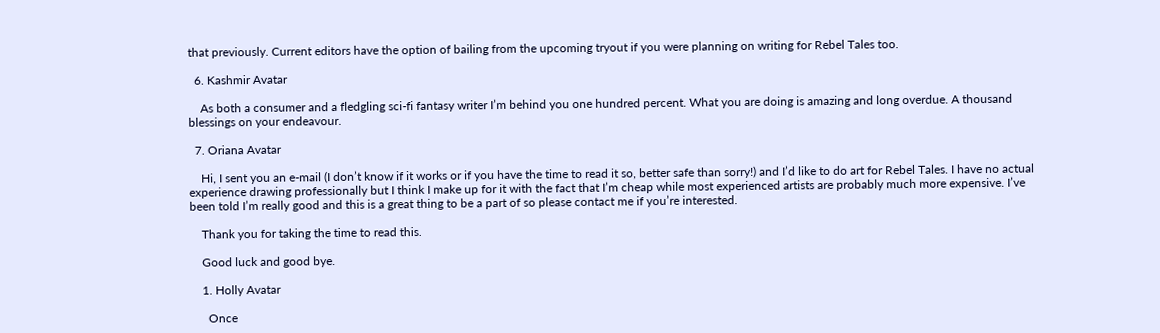that previously. Current editors have the option of bailing from the upcoming tryout if you were planning on writing for Rebel Tales too.

  6. Kashmir Avatar

    As both a consumer and a fledgling sci-fi fantasy writer I’m behind you one hundred percent. What you are doing is amazing and long overdue. A thousand blessings on your endeavour.

  7. Oriana Avatar

    Hi, I sent you an e-mail (I don’t know if it works or if you have the time to read it so, better safe than sorry!) and I’d like to do art for Rebel Tales. I have no actual experience drawing professionally but I think I make up for it with the fact that I’m cheap while most experienced artists are probably much more expensive. I’ve been told I’m really good and this is a great thing to be a part of so please contact me if you’re interested.

    Thank you for taking the time to read this.

    Good luck and good bye.

    1. Holly Avatar

      Once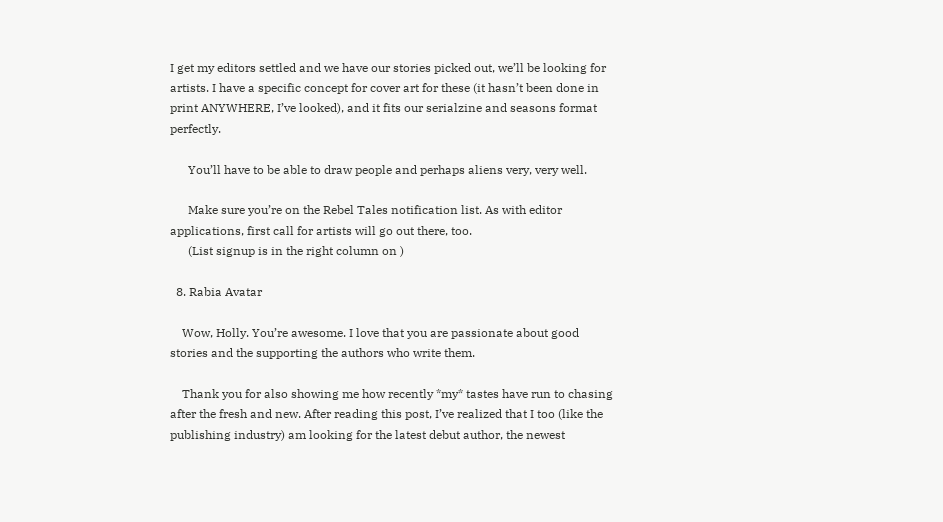I get my editors settled and we have our stories picked out, we’ll be looking for artists. I have a specific concept for cover art for these (it hasn’t been done in print ANYWHERE, I’ve looked), and it fits our serialzine and seasons format perfectly.

      You’ll have to be able to draw people and perhaps aliens very, very well.

      Make sure you’re on the Rebel Tales notification list. As with editor applications, first call for artists will go out there, too.
      (List signup is in the right column on )

  8. Rabia Avatar

    Wow, Holly. You’re awesome. I love that you are passionate about good stories and the supporting the authors who write them.

    Thank you for also showing me how recently *my* tastes have run to chasing after the fresh and new. After reading this post, I’ve realized that I too (like the publishing industry) am looking for the latest debut author, the newest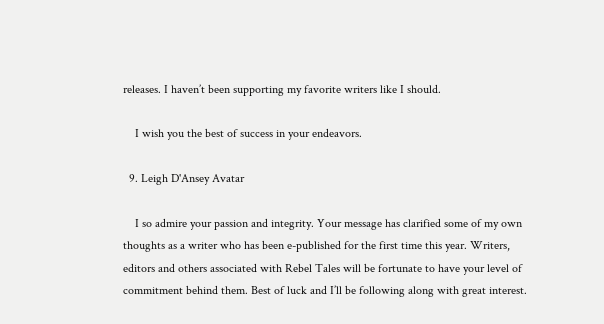releases. I haven’t been supporting my favorite writers like I should.

    I wish you the best of success in your endeavors.

  9. Leigh D'Ansey Avatar

    I so admire your passion and integrity. Your message has clarified some of my own thoughts as a writer who has been e-published for the first time this year. Writers, editors and others associated with Rebel Tales will be fortunate to have your level of commitment behind them. Best of luck and I’ll be following along with great interest.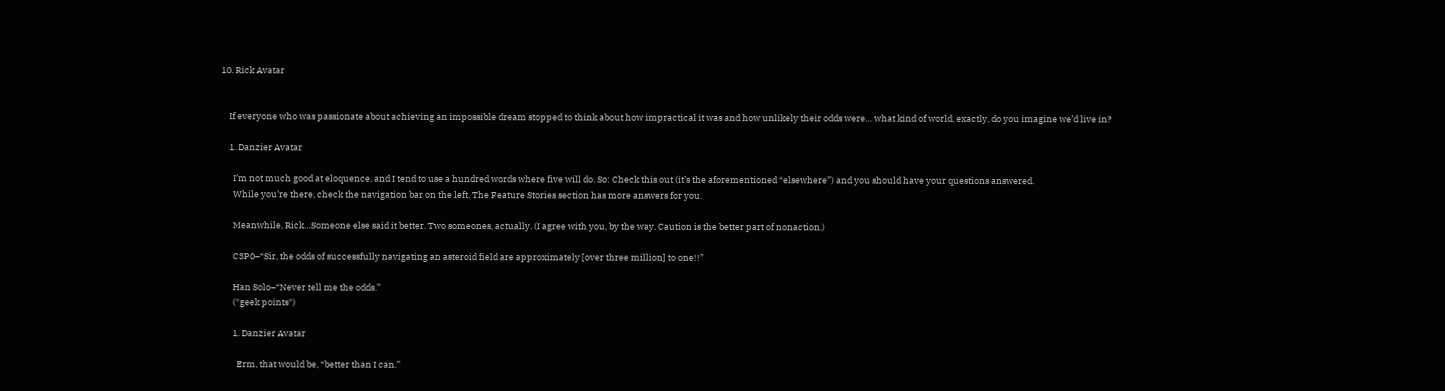10. Rick Avatar


    If everyone who was passionate about achieving an impossible dream stopped to think about how impractical it was and how unlikely their odds were… what kind of world, exactly, do you imagine we’d live in?

    1. Danzier Avatar

      I’m not much good at eloquence, and I tend to use a hundred words where five will do. So: Check this out (it’s the aforementioned “elsewhere”) and you should have your questions answered.
      While you’re there, check the navigation bar on the left. The Feature Stories section has more answers for you.

      Meanwhile, Rick…Someone else said it better. Two someones, actually. (I agree with you, by the way. Caution is the better part of nonaction.)

      C3P0–“Sir, the odds of successfully navigating an asteroid field are approximately [over three million] to one!!”

      Han Solo–“Never tell me the odds.”
      (*geek points*)

      1. Danzier Avatar

        Erm, that would be, “better than I can.”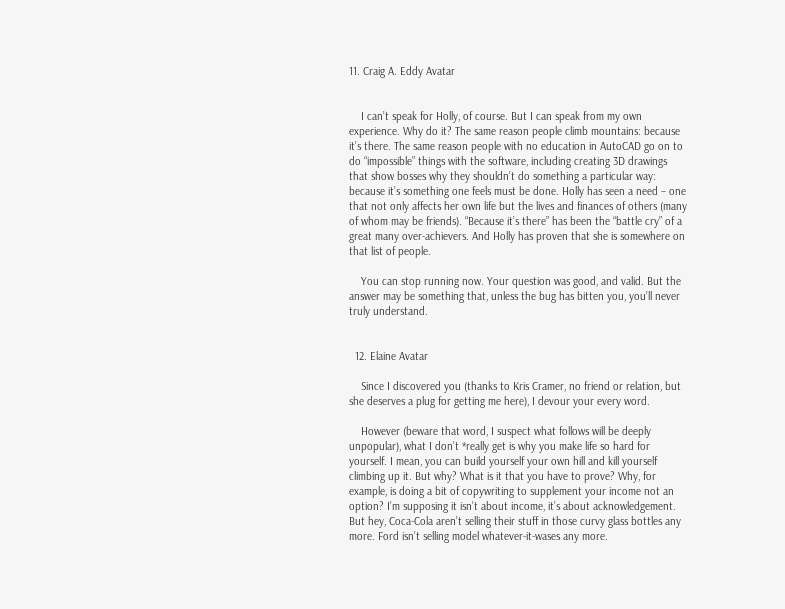11. Craig A. Eddy Avatar


    I can’t speak for Holly, of course. But I can speak from my own experience. Why do it? The same reason people climb mountains: because it’s there. The same reason people with no education in AutoCAD go on to do “impossible” things with the software, including creating 3D drawings that show bosses why they shouldn’t do something a particular way: because it’s something one feels must be done. Holly has seen a need – one that not only affects her own life but the lives and finances of others (many of whom may be friends). “Because it’s there” has been the “battle cry” of a great many over-achievers. And Holly has proven that she is somewhere on that list of people.

    You can stop running now. Your question was good, and valid. But the answer may be something that, unless the bug has bitten you, you’ll never truly understand.


  12. Elaine Avatar

    Since I discovered you (thanks to Kris Cramer, no friend or relation, but she deserves a plug for getting me here), I devour your every word.

    However (beware that word, I suspect what follows will be deeply unpopular), what I don’t *really get is why you make life so hard for yourself. I mean, you can build yourself your own hill and kill yourself climbing up it. But why? What is it that you have to prove? Why, for example, is doing a bit of copywriting to supplement your income not an option? I’m supposing it isn’t about income, it’s about acknowledgement. But hey, Coca-Cola aren’t selling their stuff in those curvy glass bottles any more. Ford isn’t selling model whatever-it-wases any more.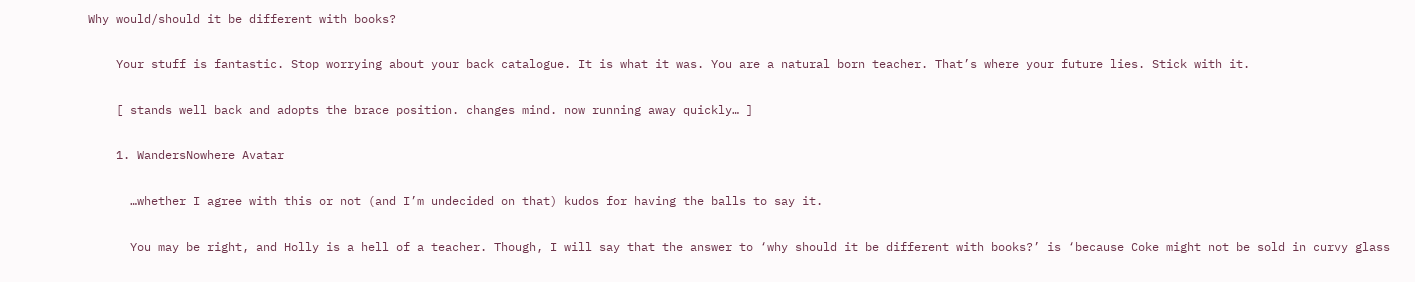Why would/should it be different with books?

    Your stuff is fantastic. Stop worrying about your back catalogue. It is what it was. You are a natural born teacher. That’s where your future lies. Stick with it.

    [ stands well back and adopts the brace position. changes mind. now running away quickly… ]

    1. WandersNowhere Avatar

      …whether I agree with this or not (and I’m undecided on that) kudos for having the balls to say it.

      You may be right, and Holly is a hell of a teacher. Though, I will say that the answer to ‘why should it be different with books?’ is ‘because Coke might not be sold in curvy glass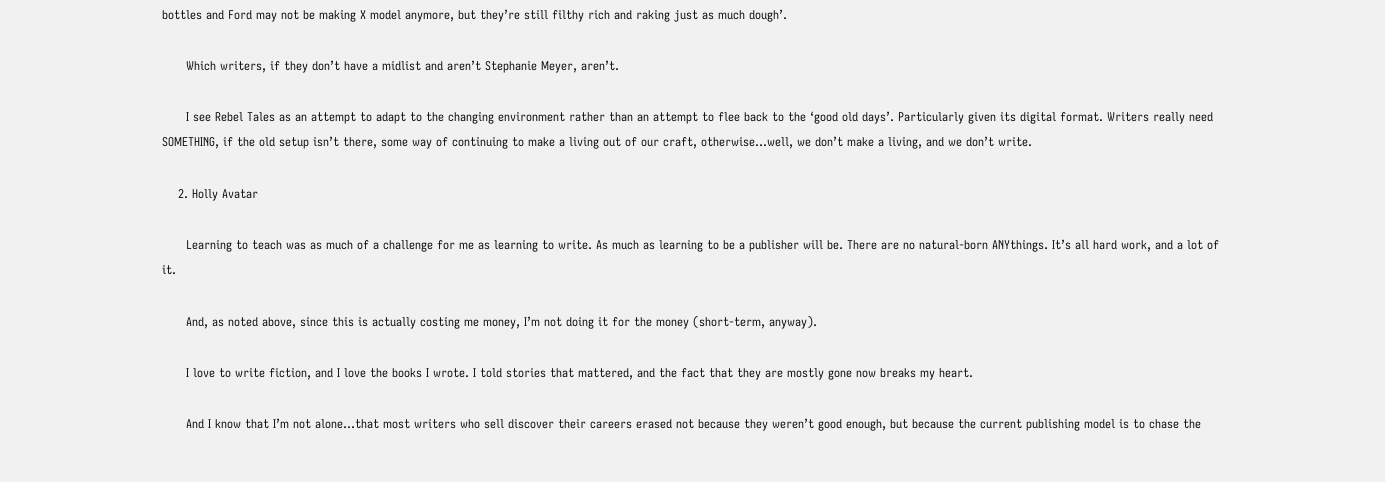bottles and Ford may not be making X model anymore, but they’re still filthy rich and raking just as much dough’.

      Which writers, if they don’t have a midlist and aren’t Stephanie Meyer, aren’t.

      I see Rebel Tales as an attempt to adapt to the changing environment rather than an attempt to flee back to the ‘good old days’. Particularly given its digital format. Writers really need SOMETHING, if the old setup isn’t there, some way of continuing to make a living out of our craft, otherwise…well, we don’t make a living, and we don’t write.

    2. Holly Avatar

      Learning to teach was as much of a challenge for me as learning to write. As much as learning to be a publisher will be. There are no natural-born ANYthings. It’s all hard work, and a lot of it.

      And, as noted above, since this is actually costing me money, I’m not doing it for the money (short-term, anyway).

      I love to write fiction, and I love the books I wrote. I told stories that mattered, and the fact that they are mostly gone now breaks my heart.

      And I know that I’m not alone…that most writers who sell discover their careers erased not because they weren’t good enough, but because the current publishing model is to chase the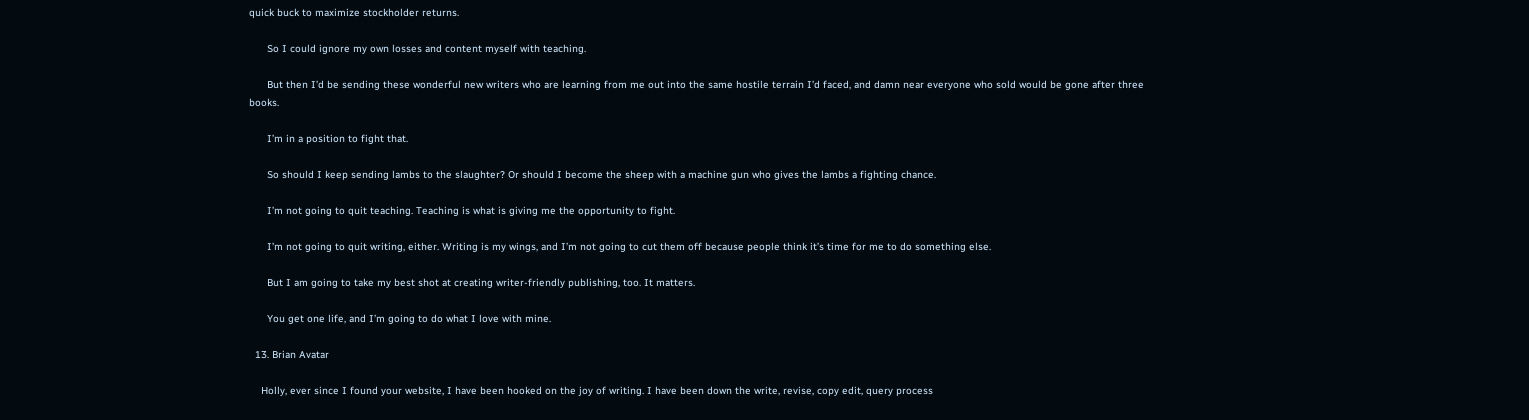quick buck to maximize stockholder returns.

      So I could ignore my own losses and content myself with teaching.

      But then I’d be sending these wonderful new writers who are learning from me out into the same hostile terrain I’d faced, and damn near everyone who sold would be gone after three books.

      I’m in a position to fight that.

      So should I keep sending lambs to the slaughter? Or should I become the sheep with a machine gun who gives the lambs a fighting chance.

      I’m not going to quit teaching. Teaching is what is giving me the opportunity to fight.

      I’m not going to quit writing, either. Writing is my wings, and I’m not going to cut them off because people think it’s time for me to do something else.

      But I am going to take my best shot at creating writer-friendly publishing, too. It matters.

      You get one life, and I’m going to do what I love with mine.

  13. Brian Avatar

    Holly, ever since I found your website, I have been hooked on the joy of writing. I have been down the write, revise, copy edit, query process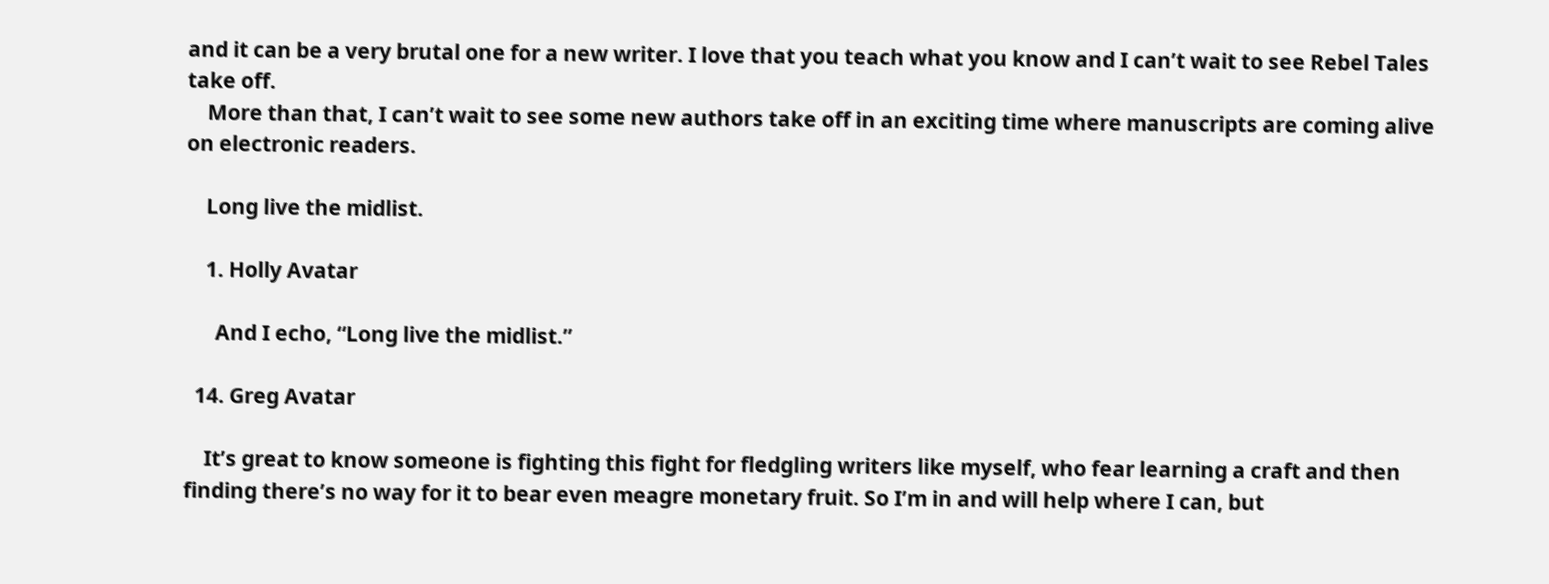and it can be a very brutal one for a new writer. I love that you teach what you know and I can’t wait to see Rebel Tales take off.
    More than that, I can’t wait to see some new authors take off in an exciting time where manuscripts are coming alive on electronic readers.

    Long live the midlist.

    1. Holly Avatar

      And I echo, “Long live the midlist.”

  14. Greg Avatar

    It’s great to know someone is fighting this fight for fledgling writers like myself, who fear learning a craft and then finding there’s no way for it to bear even meagre monetary fruit. So I’m in and will help where I can, but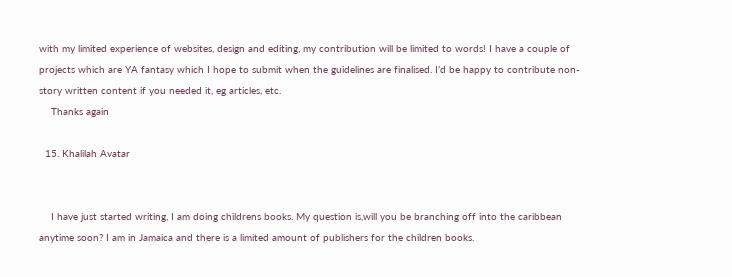with my limited experience of websites, design and editing, my contribution will be limited to words! I have a couple of projects which are YA fantasy which I hope to submit when the guidelines are finalised. I’d be happy to contribute non-story written content if you needed it, eg articles, etc.
    Thanks again

  15. Khalilah Avatar


    I have just started writing, I am doing childrens books. My question is,will you be branching off into the caribbean anytime soon? I am in Jamaica and there is a limited amount of publishers for the children books.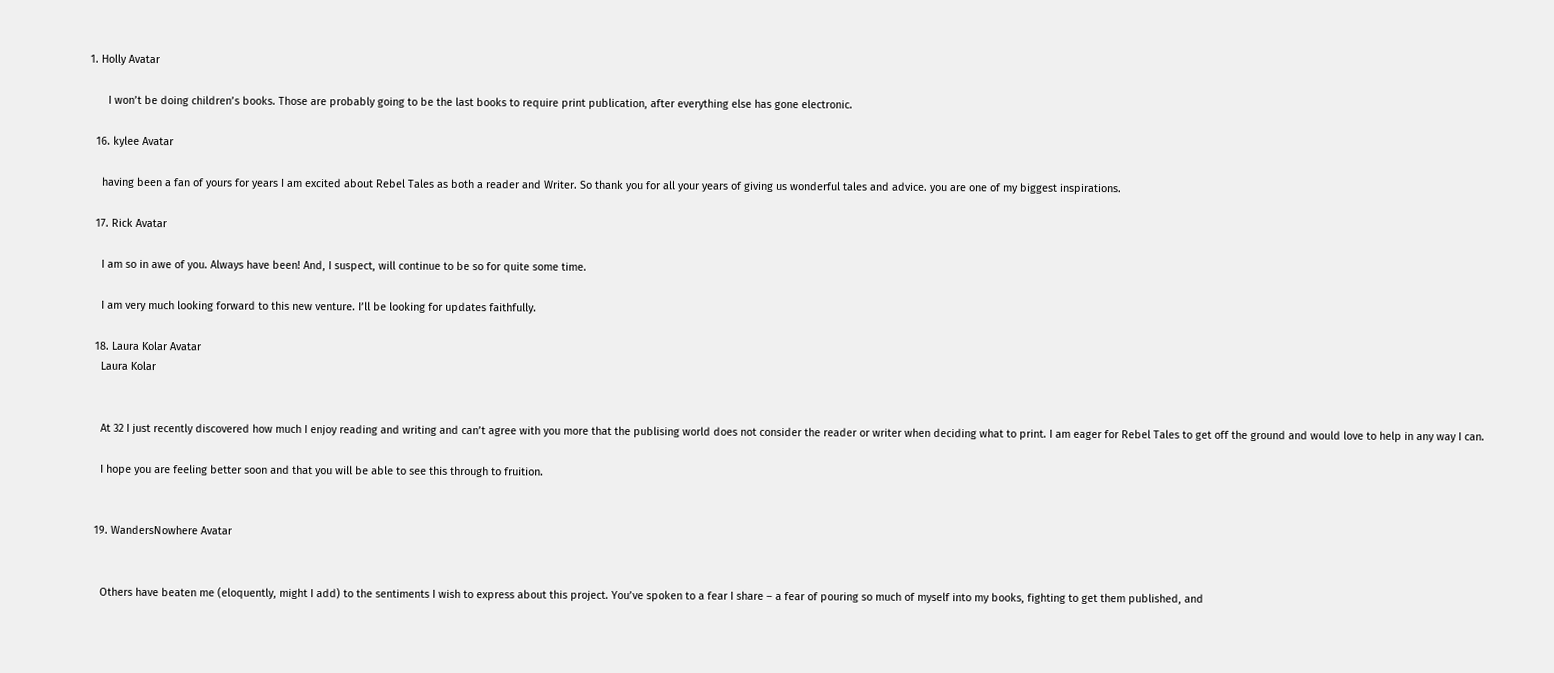1. Holly Avatar

      I won’t be doing children’s books. Those are probably going to be the last books to require print publication, after everything else has gone electronic.

  16. kylee Avatar

    having been a fan of yours for years I am excited about Rebel Tales as both a reader and Writer. So thank you for all your years of giving us wonderful tales and advice. you are one of my biggest inspirations.

  17. Rick Avatar

    I am so in awe of you. Always have been! And, I suspect, will continue to be so for quite some time.

    I am very much looking forward to this new venture. I’ll be looking for updates faithfully.

  18. Laura Kolar Avatar
    Laura Kolar


    At 32 I just recently discovered how much I enjoy reading and writing and can’t agree with you more that the publising world does not consider the reader or writer when deciding what to print. I am eager for Rebel Tales to get off the ground and would love to help in any way I can.

    I hope you are feeling better soon and that you will be able to see this through to fruition.


  19. WandersNowhere Avatar


    Others have beaten me (eloquently, might I add) to the sentiments I wish to express about this project. You’ve spoken to a fear I share – a fear of pouring so much of myself into my books, fighting to get them published, and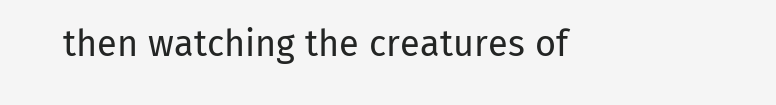then watching the creatures of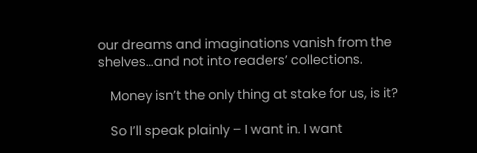our dreams and imaginations vanish from the shelves…and not into readers’ collections.

    Money isn’t the only thing at stake for us, is it?

    So I’ll speak plainly – I want in. I want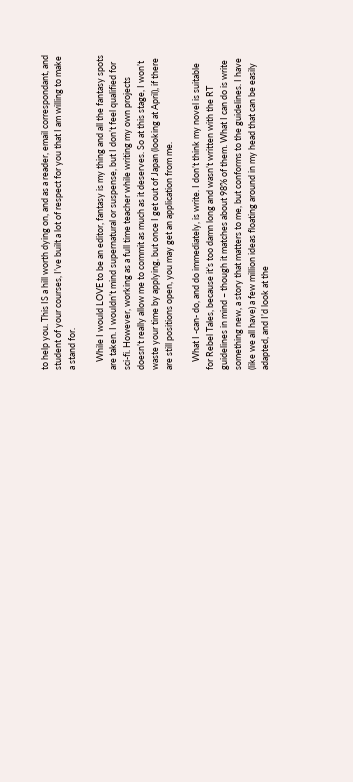to help you. This IS a hill worth dying on, and as a reader, email correspondant, and student of your courses, I’ve built a lot of respect for you that I am willing to make a stand for.

    While I would LOVE to be an editor, fantasy is my thing and all the fantasy spots are taken. I wouldn’t mind supernatural or suspense, but I don’t feel qualified for sci-fi. However, working as a full time teacher while writing my own projects doesn’t really allow me to commit as much as it deserves. So at this stage, I won’t waste your time by applying, but once I get out of Japan (looking at April), if there are still positions open, you may get an application from me.

    What I -can- do, and do immediately, is write. I don’t think my novel is suitable for Rebel Tales, because it’s too damn long and wasn’t written with the RT guidelines in mind – though it matches about 98% of them. What I can do is write something new, a story that matters to me, but conforms to the guidelines. I have (like we all have) a few million ideas floating around in my head that can be easily adapted, and I’d look at the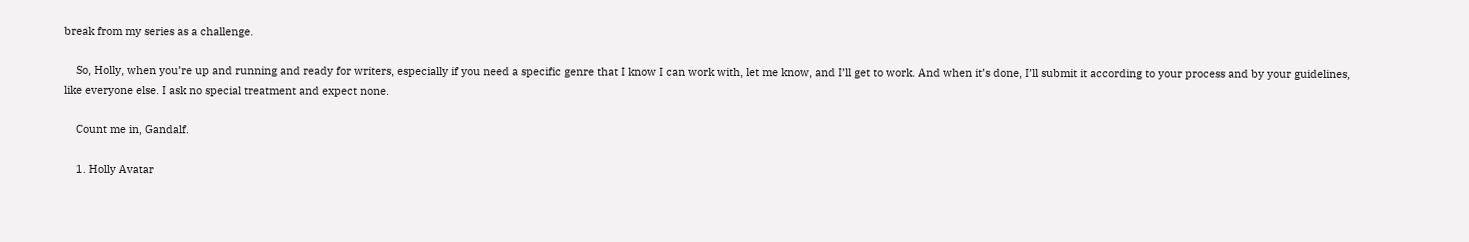break from my series as a challenge.

    So, Holly, when you’re up and running and ready for writers, especially if you need a specific genre that I know I can work with, let me know, and I’ll get to work. And when it’s done, I’ll submit it according to your process and by your guidelines, like everyone else. I ask no special treatment and expect none.

    Count me in, Gandalf.

    1. Holly Avatar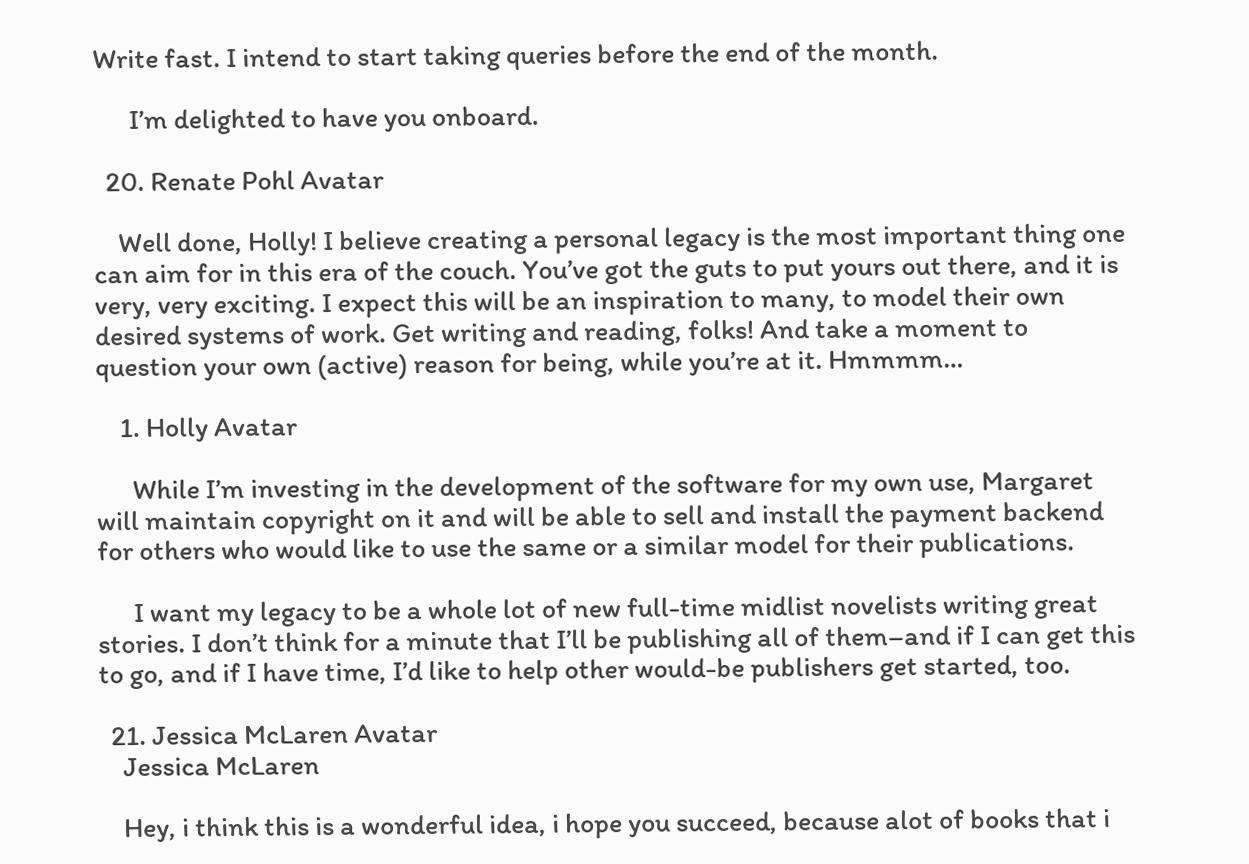Write fast. I intend to start taking queries before the end of the month.

      I’m delighted to have you onboard.

  20. Renate Pohl Avatar

    Well done, Holly! I believe creating a personal legacy is the most important thing one can aim for in this era of the couch. You’ve got the guts to put yours out there, and it is very, very exciting. I expect this will be an inspiration to many, to model their own desired systems of work. Get writing and reading, folks! And take a moment to question your own (active) reason for being, while you’re at it. Hmmmm…

    1. Holly Avatar

      While I’m investing in the development of the software for my own use, Margaret will maintain copyright on it and will be able to sell and install the payment backend for others who would like to use the same or a similar model for their publications.

      I want my legacy to be a whole lot of new full-time midlist novelists writing great stories. I don’t think for a minute that I’ll be publishing all of them–and if I can get this to go, and if I have time, I’d like to help other would-be publishers get started, too.

  21. Jessica McLaren Avatar
    Jessica McLaren

    Hey, i think this is a wonderful idea, i hope you succeed, because alot of books that i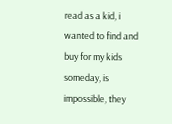read as a kid, i wanted to find and buy for my kids someday, is impossible, they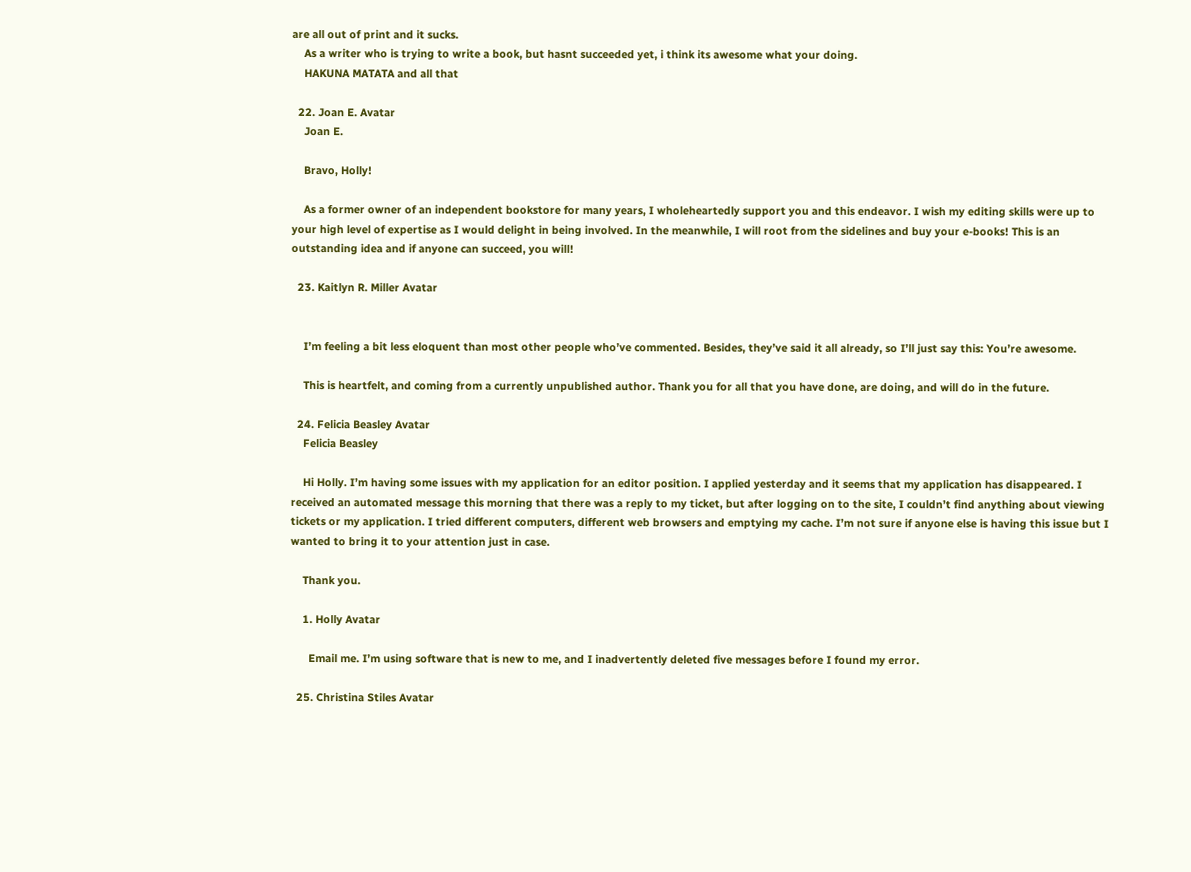are all out of print and it sucks.
    As a writer who is trying to write a book, but hasnt succeeded yet, i think its awesome what your doing.
    HAKUNA MATATA and all that

  22. Joan E. Avatar
    Joan E.

    Bravo, Holly!

    As a former owner of an independent bookstore for many years, I wholeheartedly support you and this endeavor. I wish my editing skills were up to your high level of expertise as I would delight in being involved. In the meanwhile, I will root from the sidelines and buy your e-books! This is an outstanding idea and if anyone can succeed, you will!

  23. Kaitlyn R. Miller Avatar


    I’m feeling a bit less eloquent than most other people who’ve commented. Besides, they’ve said it all already, so I’ll just say this: You’re awesome.

    This is heartfelt, and coming from a currently unpublished author. Thank you for all that you have done, are doing, and will do in the future.

  24. Felicia Beasley Avatar
    Felicia Beasley

    Hi Holly. I’m having some issues with my application for an editor position. I applied yesterday and it seems that my application has disappeared. I received an automated message this morning that there was a reply to my ticket, but after logging on to the site, I couldn’t find anything about viewing tickets or my application. I tried different computers, different web browsers and emptying my cache. I’m not sure if anyone else is having this issue but I wanted to bring it to your attention just in case.

    Thank you.

    1. Holly Avatar

      Email me. I’m using software that is new to me, and I inadvertently deleted five messages before I found my error.

  25. Christina Stiles Avatar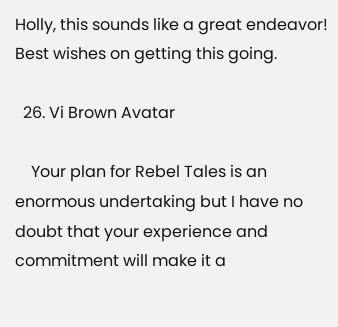Holly, this sounds like a great endeavor! Best wishes on getting this going.

  26. Vi Brown Avatar

    Your plan for Rebel Tales is an enormous undertaking but I have no doubt that your experience and commitment will make it a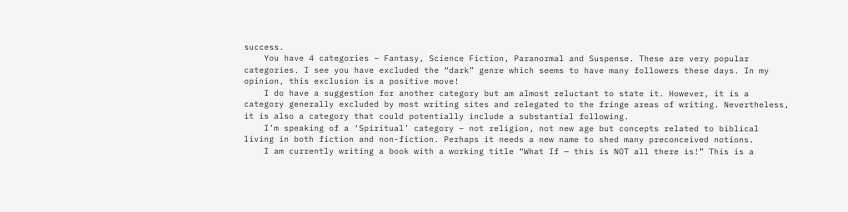success.
    You have 4 categories – Fantasy, Science Fiction, Paranormal and Suspense. These are very popular categories. I see you have excluded the “dark” genre which seems to have many followers these days. In my opinion, this exclusion is a positive move!
    I do have a suggestion for another category but am almost reluctant to state it. However, it is a category generally excluded by most writing sites and relegated to the fringe areas of writing. Nevertheless, it is also a category that could potentially include a substantial following.
    I’m speaking of a ‘Spiritual’ category – not religion, not new age but concepts related to biblical living in both fiction and non-fiction. Perhaps it needs a new name to shed many preconceived notions.
    I am currently writing a book with a working title “What If — this is NOT all there is!” This is a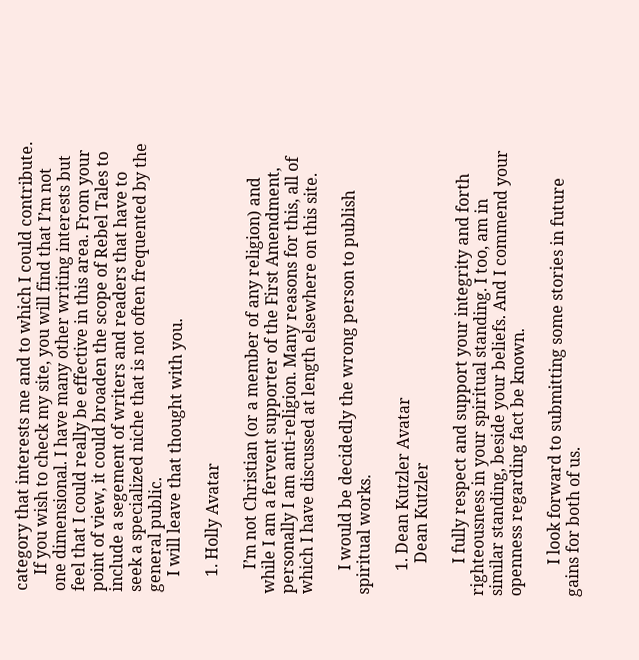category that interests me and to which I could contribute.
    If you wish to check my site, you will find that I’m not one dimensional. I have many other writing interests but feel that I could really be effective in this area. From your point of view, it could broaden the scope of Rebel Tales to include a segement of writers and readers that have to seek a specialized niche that is not often frequented by the general public.
    I will leave that thought with you.

    1. Holly Avatar

      I’m not Christian (or a member of any religion) and while I am a fervent supporter of the First Amendment, personally I am anti-religion. Many reasons for this, all of which I have discussed at length elsewhere on this site.

      I would be decidedly the wrong person to publish spiritual works.

      1. Dean Kutzler Avatar
        Dean Kutzler

        I fully respect and support your integrity and forth righteousness in your spiritual standing. I too, am in similar standing, beside your beliefs. And I commend your openness regarding fact be known.

        I look forward to submitting some stories in future gains for both of us.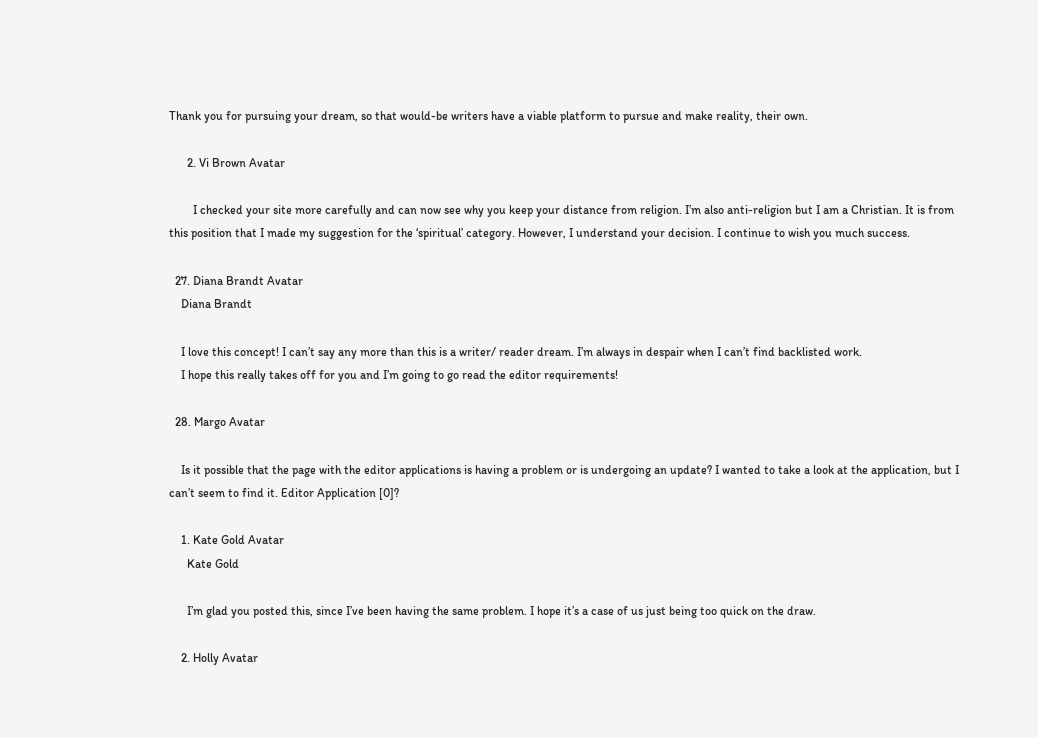Thank you for pursuing your dream, so that would-be writers have a viable platform to pursue and make reality, their own.

      2. Vi Brown Avatar

        I checked your site more carefully and can now see why you keep your distance from religion. I’m also anti-religion but I am a Christian. It is from this position that I made my suggestion for the ‘spiritual’ category. However, I understand your decision. I continue to wish you much success.

  27. Diana Brandt Avatar
    Diana Brandt

    I love this concept! I can’t say any more than this is a writer/ reader dream. I’m always in despair when I can’t find backlisted work.
    I hope this really takes off for you and I’m going to go read the editor requirements!

  28. Margo Avatar

    Is it possible that the page with the editor applications is having a problem or is undergoing an update? I wanted to take a look at the application, but I can’t seem to find it. Editor Application [0]?

    1. Kate Gold Avatar
      Kate Gold

      I’m glad you posted this, since I’ve been having the same problem. I hope it’s a case of us just being too quick on the draw.

    2. Holly Avatar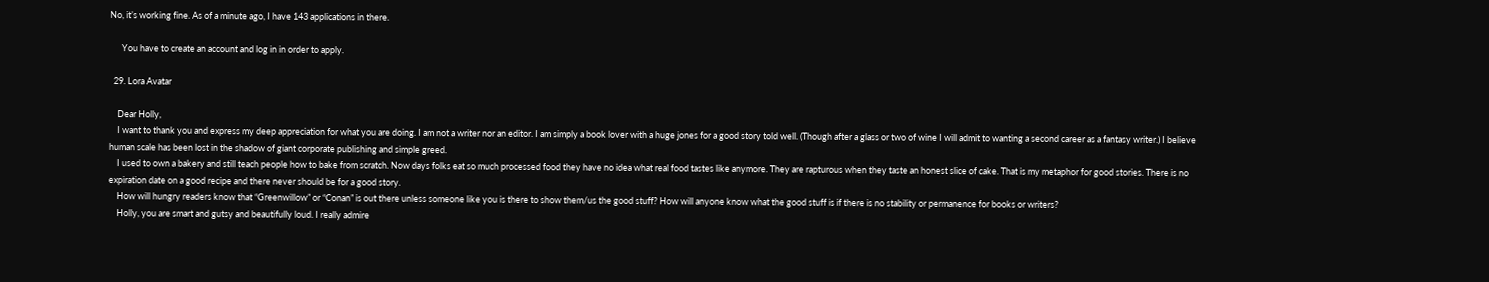No, it’s working fine. As of a minute ago, I have 143 applications in there.

      You have to create an account and log in in order to apply.

  29. Lora Avatar

    Dear Holly,
    I want to thank you and express my deep appreciation for what you are doing. I am not a writer nor an editor. I am simply a book lover with a huge jones for a good story told well. (Though after a glass or two of wine I will admit to wanting a second career as a fantasy writer.) I believe human scale has been lost in the shadow of giant corporate publishing and simple greed.
    I used to own a bakery and still teach people how to bake from scratch. Now days folks eat so much processed food they have no idea what real food tastes like anymore. They are rapturous when they taste an honest slice of cake. That is my metaphor for good stories. There is no expiration date on a good recipe and there never should be for a good story.
    How will hungry readers know that “Greenwillow” or “Conan” is out there unless someone like you is there to show them/us the good stuff? How will anyone know what the good stuff is if there is no stability or permanence for books or writers?
    Holly, you are smart and gutsy and beautifully loud. I really admire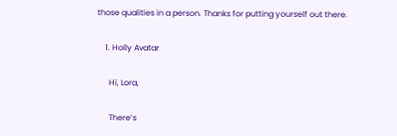those qualities in a person. Thanks for putting yourself out there.

    1. Holly Avatar

      Hi, Lora,

      There’s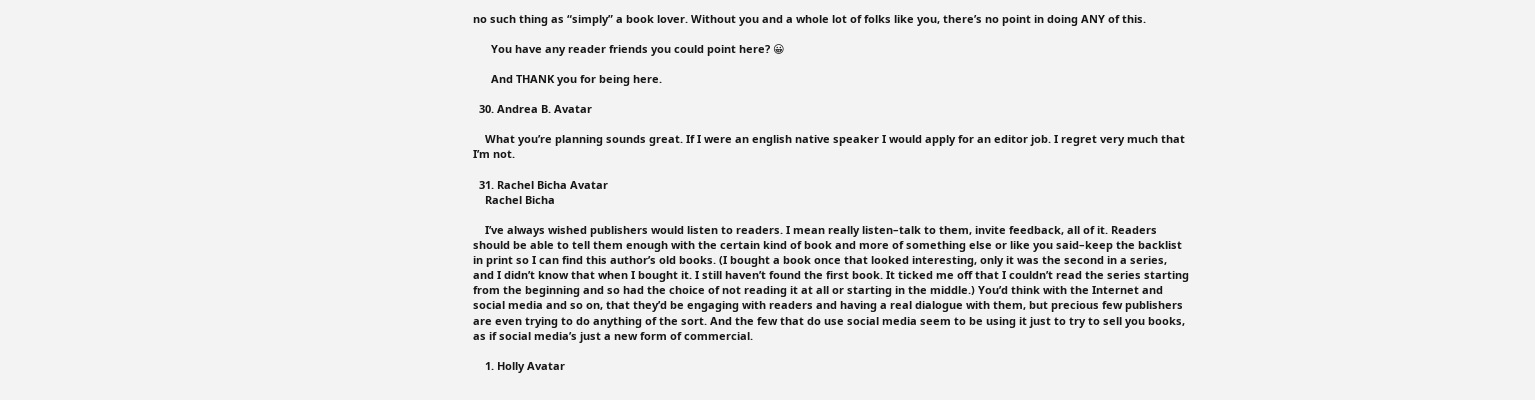no such thing as “simply” a book lover. Without you and a whole lot of folks like you, there’s no point in doing ANY of this.

      You have any reader friends you could point here? 😀

      And THANK you for being here.

  30. Andrea B. Avatar

    What you’re planning sounds great. If I were an english native speaker I would apply for an editor job. I regret very much that I’m not.

  31. Rachel Bicha Avatar
    Rachel Bicha

    I’ve always wished publishers would listen to readers. I mean really listen–talk to them, invite feedback, all of it. Readers should be able to tell them enough with the certain kind of book and more of something else or like you said–keep the backlist in print so I can find this author’s old books. (I bought a book once that looked interesting, only it was the second in a series, and I didn’t know that when I bought it. I still haven’t found the first book. It ticked me off that I couldn’t read the series starting from the beginning and so had the choice of not reading it at all or starting in the middle.) You’d think with the Internet and social media and so on, that they’d be engaging with readers and having a real dialogue with them, but precious few publishers are even trying to do anything of the sort. And the few that do use social media seem to be using it just to try to sell you books, as if social media’s just a new form of commercial.

    1. Holly Avatar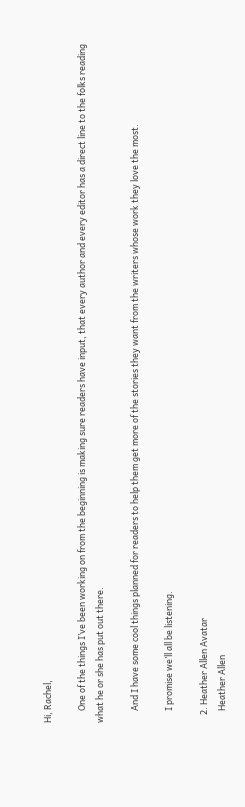Hi, Rachel,

      One of the things I’ve been working on from the beginning is making sure readers have input, that every author and every editor has a direct line to the folks reading what he or she has put out there.

      And I have some cool things planned for readers to help them get more of the stories they want from the writers whose work they love the most.

      I promise we’ll all be listening.

    2. Heather Allen Avatar
      Heather Allen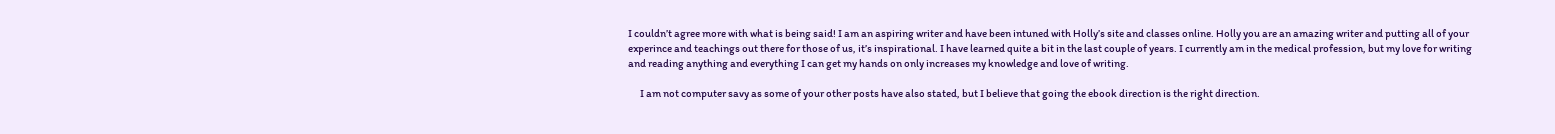I couldn’t agree more with what is being said! I am an aspiring writer and have been intuned with Holly’s site and classes online. Holly you are an amazing writer and putting all of your experince and teachings out there for those of us, it’s inspirational. I have learned quite a bit in the last couple of years. I currently am in the medical profession, but my love for writing and reading anything and everything I can get my hands on only increases my knowledge and love of writing.

      I am not computer savy as some of your other posts have also stated, but I believe that going the ebook direction is the right direction.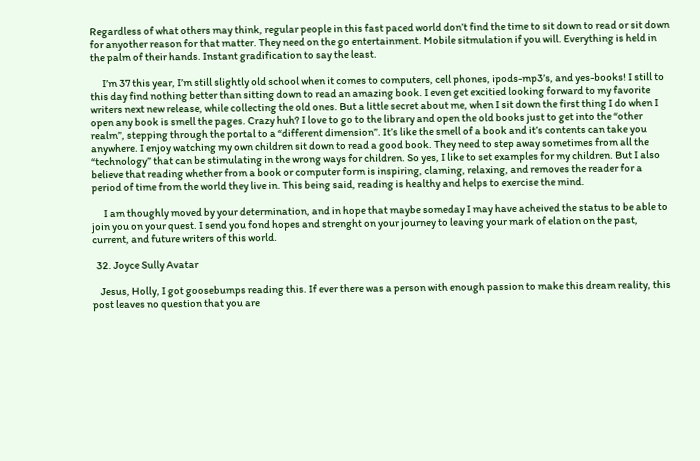Regardless of what others may think, regular people in this fast paced world don’t find the time to sit down to read or sit down for anyother reason for that matter. They need on the go entertainment. Mobile sitmulation if you will. Everything is held in the palm of their hands. Instant gradification to say the least.

      I’m 37 this year, I’m still slightly old school when it comes to computers, cell phones, ipods-mp3’s, and yes-books! I still to this day find nothing better than sitting down to read an amazing book. I even get excitied looking forward to my favorite writers next new release, while collecting the old ones. But a little secret about me, when I sit down the first thing I do when I open any book is smell the pages. Crazy huh? I love to go to the library and open the old books just to get into the “other realm”, stepping through the portal to a “different dimension”. It’s like the smell of a book and it’s contents can take you anywhere. I enjoy watching my own children sit down to read a good book. They need to step away sometimes from all the “technology” that can be stimulating in the wrong ways for children. So yes, I like to set examples for my children. But I also believe that reading whether from a book or computer form is inspiring, claming, relaxing, and removes the reader for a period of time from the world they live in. This being said, reading is healthy and helps to exercise the mind.

      I am thoughly moved by your determination, and in hope that maybe someday I may have acheived the status to be able to join you on your quest. I send you fond hopes and strenght on your journey to leaving your mark of elation on the past, current, and future writers of this world.

  32. Joyce Sully Avatar

    Jesus, Holly, I got goosebumps reading this. If ever there was a person with enough passion to make this dream reality, this post leaves no question that you are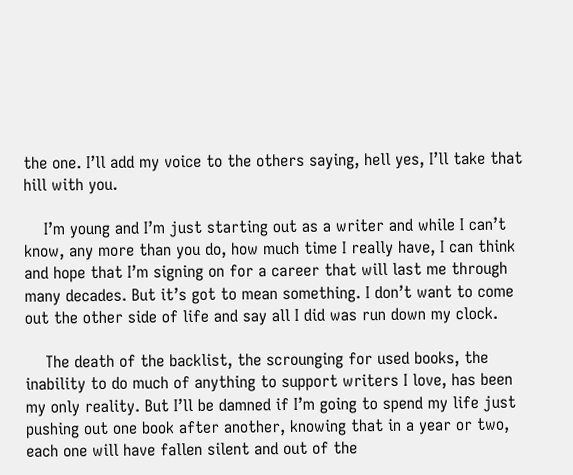the one. I’ll add my voice to the others saying, hell yes, I’ll take that hill with you.

    I’m young and I’m just starting out as a writer and while I can’t know, any more than you do, how much time I really have, I can think and hope that I’m signing on for a career that will last me through many decades. But it’s got to mean something. I don’t want to come out the other side of life and say all I did was run down my clock.

    The death of the backlist, the scrounging for used books, the inability to do much of anything to support writers I love, has been my only reality. But I’ll be damned if I’m going to spend my life just pushing out one book after another, knowing that in a year or two, each one will have fallen silent and out of the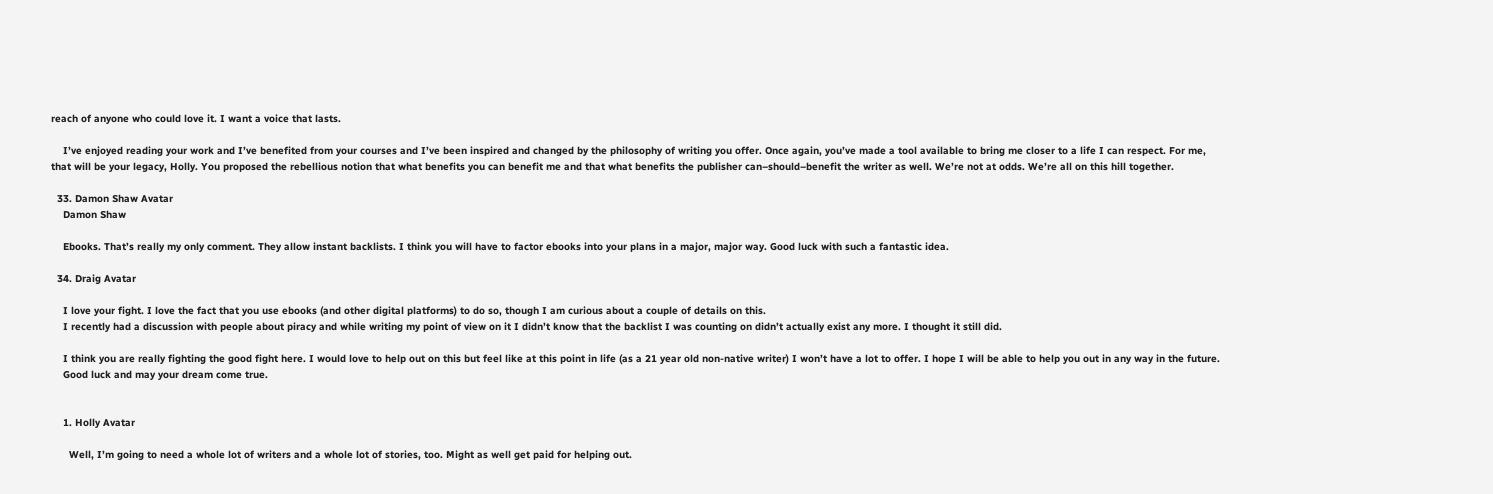reach of anyone who could love it. I want a voice that lasts.

    I’ve enjoyed reading your work and I’ve benefited from your courses and I’ve been inspired and changed by the philosophy of writing you offer. Once again, you’ve made a tool available to bring me closer to a life I can respect. For me, that will be your legacy, Holly. You proposed the rebellious notion that what benefits you can benefit me and that what benefits the publisher can–should–benefit the writer as well. We’re not at odds. We’re all on this hill together.

  33. Damon Shaw Avatar
    Damon Shaw

    Ebooks. That’s really my only comment. They allow instant backlists. I think you will have to factor ebooks into your plans in a major, major way. Good luck with such a fantastic idea.

  34. Draig Avatar

    I love your fight. I love the fact that you use ebooks (and other digital platforms) to do so, though I am curious about a couple of details on this.
    I recently had a discussion with people about piracy and while writing my point of view on it I didn’t know that the backlist I was counting on didn’t actually exist any more. I thought it still did.

    I think you are really fighting the good fight here. I would love to help out on this but feel like at this point in life (as a 21 year old non-native writer) I won’t have a lot to offer. I hope I will be able to help you out in any way in the future.
    Good luck and may your dream come true.


    1. Holly Avatar

      Well, I’m going to need a whole lot of writers and a whole lot of stories, too. Might as well get paid for helping out.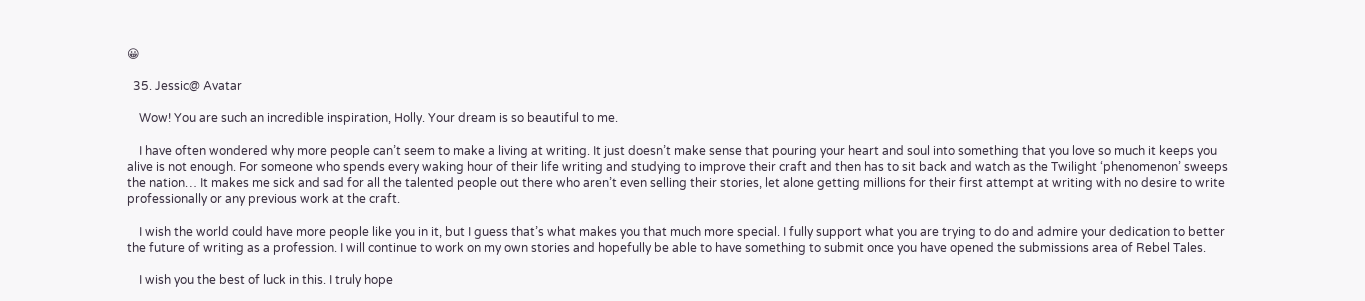😀

  35. Jessic@ Avatar

    Wow! You are such an incredible inspiration, Holly. Your dream is so beautiful to me.

    I have often wondered why more people can’t seem to make a living at writing. It just doesn’t make sense that pouring your heart and soul into something that you love so much it keeps you alive is not enough. For someone who spends every waking hour of their life writing and studying to improve their craft and then has to sit back and watch as the Twilight ‘phenomenon’ sweeps the nation… It makes me sick and sad for all the talented people out there who aren’t even selling their stories, let alone getting millions for their first attempt at writing with no desire to write professionally or any previous work at the craft.

    I wish the world could have more people like you in it, but I guess that’s what makes you that much more special. I fully support what you are trying to do and admire your dedication to better the future of writing as a profession. I will continue to work on my own stories and hopefully be able to have something to submit once you have opened the submissions area of Rebel Tales.

    I wish you the best of luck in this. I truly hope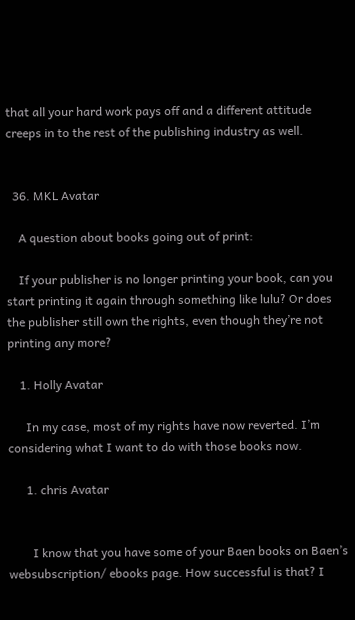that all your hard work pays off and a different attitude creeps in to the rest of the publishing industry as well.


  36. MKL Avatar

    A question about books going out of print:

    If your publisher is no longer printing your book, can you start printing it again through something like lulu? Or does the publisher still own the rights, even though they’re not printing any more?

    1. Holly Avatar

      In my case, most of my rights have now reverted. I’m considering what I want to do with those books now.

      1. chris Avatar


        I know that you have some of your Baen books on Baen’s websubscription/ ebooks page. How successful is that? I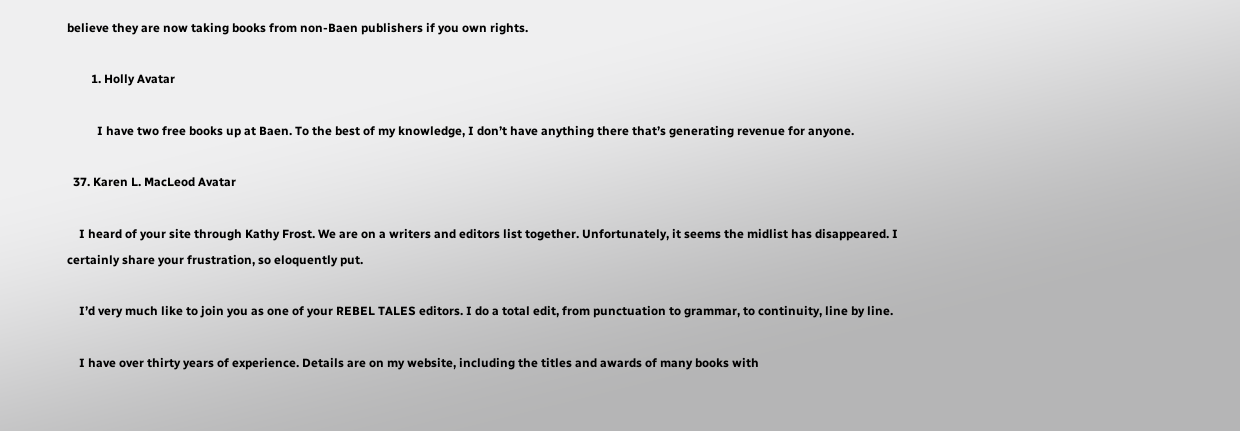believe they are now taking books from non-Baen publishers if you own rights.

        1. Holly Avatar

          I have two free books up at Baen. To the best of my knowledge, I don’t have anything there that’s generating revenue for anyone.

  37. Karen L. MacLeod Avatar

    I heard of your site through Kathy Frost. We are on a writers and editors list together. Unfortunately, it seems the midlist has disappeared. I certainly share your frustration, so eloquently put.

    I’d very much like to join you as one of your REBEL TALES editors. I do a total edit, from punctuation to grammar, to continuity, line by line.

    I have over thirty years of experience. Details are on my website, including the titles and awards of many books with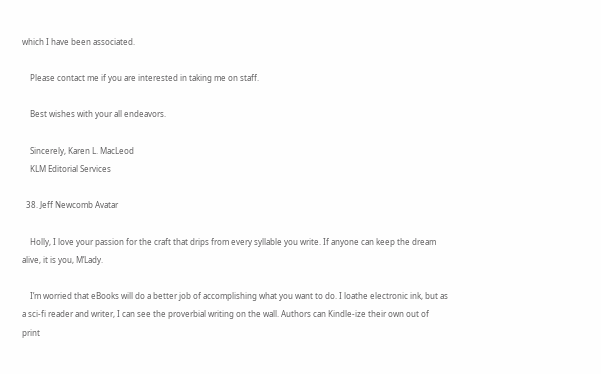which I have been associated.

    Please contact me if you are interested in taking me on staff.

    Best wishes with your all endeavors.

    Sincerely, Karen L. MacLeod
    KLM Editorial Services

  38. Jeff Newcomb Avatar

    Holly, I love your passion for the craft that drips from every syllable you write. If anyone can keep the dream alive, it is you, M’Lady.

    I’m worried that eBooks will do a better job of accomplishing what you want to do. I loathe electronic ink, but as a sci-fi reader and writer, I can see the proverbial writing on the wall. Authors can Kindle-ize their own out of print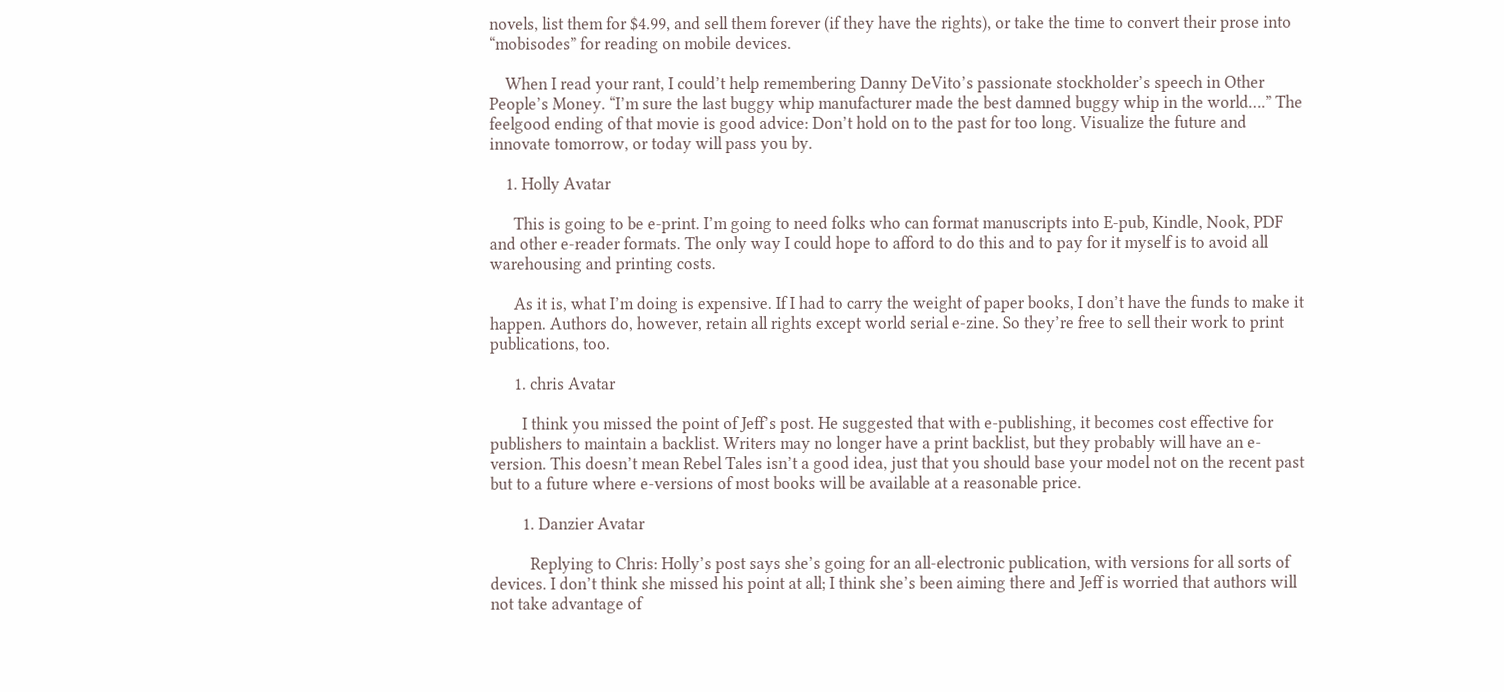novels, list them for $4.99, and sell them forever (if they have the rights), or take the time to convert their prose into “mobisodes” for reading on mobile devices.

    When I read your rant, I could’t help remembering Danny DeVito’s passionate stockholder’s speech in Other People’s Money. “I’m sure the last buggy whip manufacturer made the best damned buggy whip in the world….” The feelgood ending of that movie is good advice: Don’t hold on to the past for too long. Visualize the future and innovate tomorrow, or today will pass you by.

    1. Holly Avatar

      This is going to be e-print. I’m going to need folks who can format manuscripts into E-pub, Kindle, Nook, PDF and other e-reader formats. The only way I could hope to afford to do this and to pay for it myself is to avoid all warehousing and printing costs.

      As it is, what I’m doing is expensive. If I had to carry the weight of paper books, I don’t have the funds to make it happen. Authors do, however, retain all rights except world serial e-zine. So they’re free to sell their work to print publications, too.

      1. chris Avatar

        I think you missed the point of Jeff’s post. He suggested that with e-publishing, it becomes cost effective for publishers to maintain a backlist. Writers may no longer have a print backlist, but they probably will have an e-version. This doesn’t mean Rebel Tales isn’t a good idea, just that you should base your model not on the recent past but to a future where e-versions of most books will be available at a reasonable price.

        1. Danzier Avatar

          Replying to Chris: Holly’s post says she’s going for an all-electronic publication, with versions for all sorts of devices. I don’t think she missed his point at all; I think she’s been aiming there and Jeff is worried that authors will not take advantage of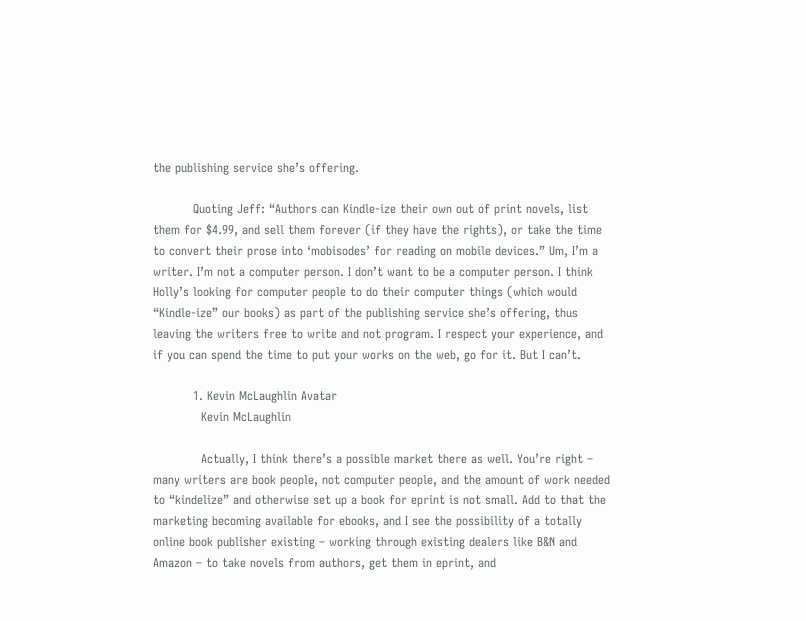the publishing service she’s offering.

          Quoting Jeff: “Authors can Kindle-ize their own out of print novels, list them for $4.99, and sell them forever (if they have the rights), or take the time to convert their prose into ‘mobisodes’ for reading on mobile devices.” Um, I’m a writer. I’m not a computer person. I don’t want to be a computer person. I think Holly’s looking for computer people to do their computer things (which would “Kindle-ize” our books) as part of the publishing service she’s offering, thus leaving the writers free to write and not program. I respect your experience, and if you can spend the time to put your works on the web, go for it. But I can’t.

          1. Kevin McLaughlin Avatar
            Kevin McLaughlin

            Actually, I think there’s a possible market there as well. You’re right – many writers are book people, not computer people, and the amount of work needed to “kindelize” and otherwise set up a book for eprint is not small. Add to that the marketing becoming available for ebooks, and I see the possibility of a totally online book publisher existing – working through existing dealers like B&N and Amazon – to take novels from authors, get them in eprint, and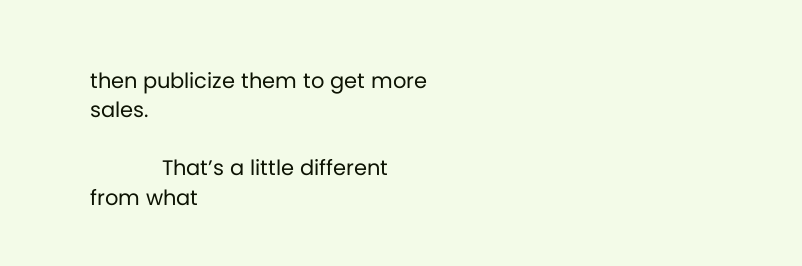then publicize them to get more sales.

            That’s a little different from what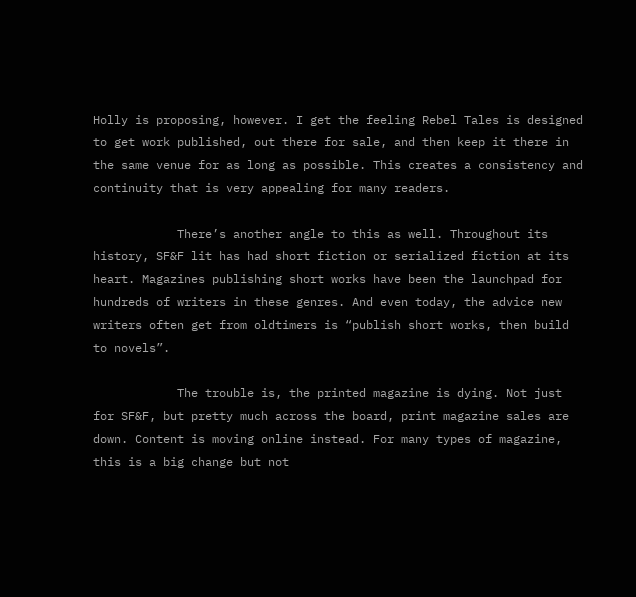Holly is proposing, however. I get the feeling Rebel Tales is designed to get work published, out there for sale, and then keep it there in the same venue for as long as possible. This creates a consistency and continuity that is very appealing for many readers.

            There’s another angle to this as well. Throughout its history, SF&F lit has had short fiction or serialized fiction at its heart. Magazines publishing short works have been the launchpad for hundreds of writers in these genres. And even today, the advice new writers often get from oldtimers is “publish short works, then build to novels”.

            The trouble is, the printed magazine is dying. Not just for SF&F, but pretty much across the board, print magazine sales are down. Content is moving online instead. For many types of magazine, this is a big change but not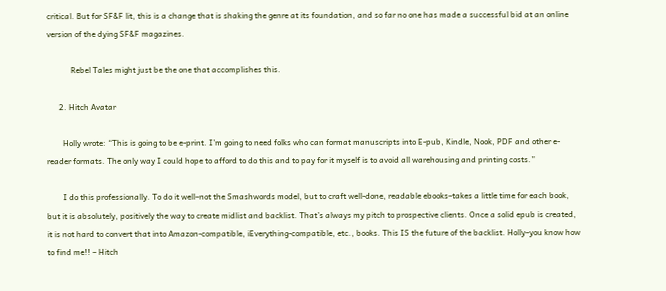critical. But for SF&F lit, this is a change that is shaking the genre at its foundation, and so far no one has made a successful bid at an online version of the dying SF&F magazines.

            Rebel Tales might just be the one that accomplishes this.

      2. Hitch Avatar

        Holly wrote: “This is going to be e-print. I’m going to need folks who can format manuscripts into E-pub, Kindle, Nook, PDF and other e-reader formats. The only way I could hope to afford to do this and to pay for it myself is to avoid all warehousing and printing costs.”

        I do this professionally. To do it well–not the Smashwords model, but to craft well-done, readable ebooks–takes a little time for each book, but it is absolutely, positively the way to create midlist and backlist. That’s always my pitch to prospective clients. Once a solid epub is created, it is not hard to convert that into Amazon-compatible, iEverything-compatible, etc., books. This IS the future of the backlist. Holly–you know how to find me!! – Hitch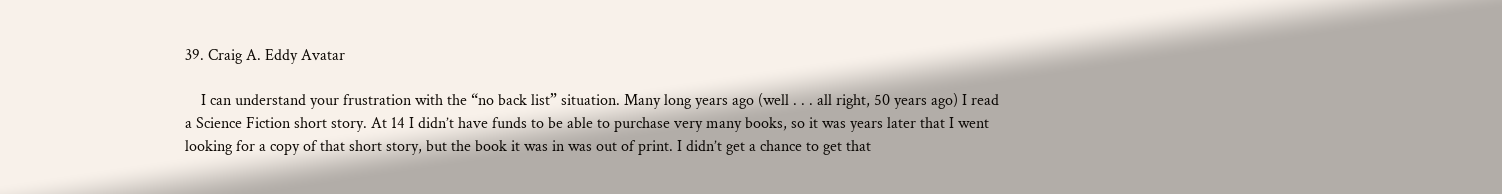39. Craig A. Eddy Avatar

    I can understand your frustration with the “no back list” situation. Many long years ago (well . . . all right, 50 years ago) I read a Science Fiction short story. At 14 I didn’t have funds to be able to purchase very many books, so it was years later that I went looking for a copy of that short story, but the book it was in was out of print. I didn’t get a chance to get that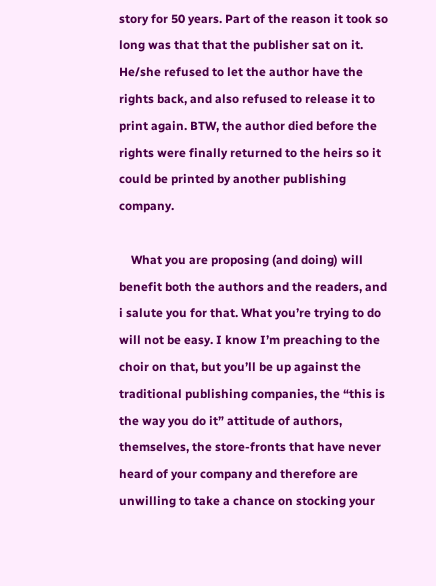story for 50 years. Part of the reason it took so long was that that the publisher sat on it. He/she refused to let the author have the rights back, and also refused to release it to print again. BTW, the author died before the rights were finally returned to the heirs so it could be printed by another publishing company.

    What you are proposing (and doing) will benefit both the authors and the readers, and i salute you for that. What you’re trying to do will not be easy. I know I’m preaching to the choir on that, but you’ll be up against the traditional publishing companies, the “this is the way you do it” attitude of authors, themselves, the store-fronts that have never heard of your company and therefore are unwilling to take a chance on stocking your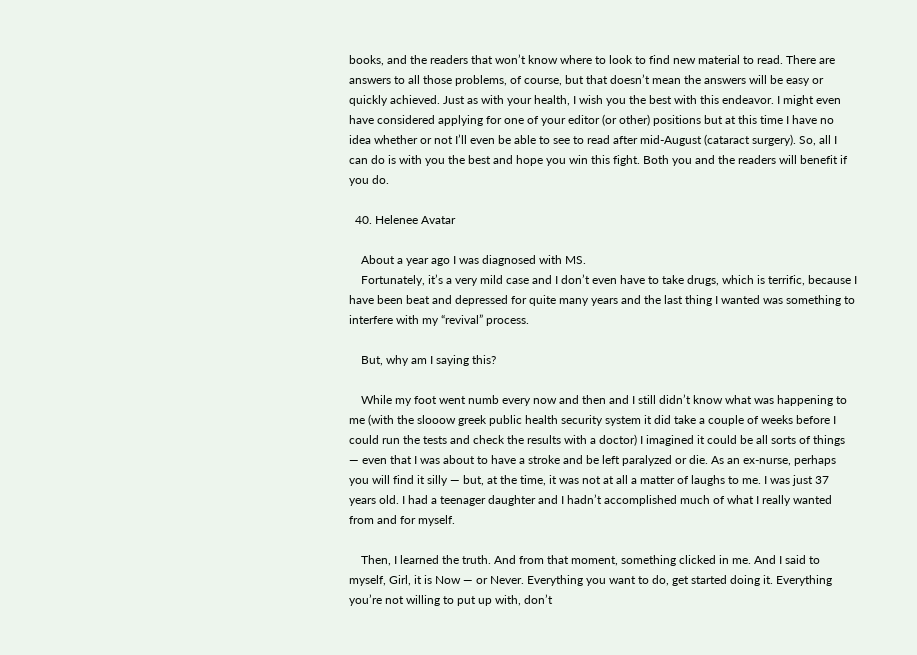books, and the readers that won’t know where to look to find new material to read. There are answers to all those problems, of course, but that doesn’t mean the answers will be easy or quickly achieved. Just as with your health, I wish you the best with this endeavor. I might even have considered applying for one of your editor (or other) positions but at this time I have no idea whether or not I’ll even be able to see to read after mid-August (cataract surgery). So, all I can do is with you the best and hope you win this fight. Both you and the readers will benefit if you do.

  40. Helenee Avatar

    About a year ago I was diagnosed with MS.
    Fortunately, it’s a very mild case and I don’t even have to take drugs, which is terrific, because I have been beat and depressed for quite many years and the last thing I wanted was something to interfere with my “revival” process.

    But, why am I saying this?

    While my foot went numb every now and then and I still didn’t know what was happening to me (with the slooow greek public health security system it did take a couple of weeks before I could run the tests and check the results with a doctor) I imagined it could be all sorts of things — even that I was about to have a stroke and be left paralyzed or die. As an ex-nurse, perhaps you will find it silly — but, at the time, it was not at all a matter of laughs to me. I was just 37 years old. I had a teenager daughter and I hadn’t accomplished much of what I really wanted from and for myself.

    Then, I learned the truth. And from that moment, something clicked in me. And I said to myself, Girl, it is Now — or Never. Everything you want to do, get started doing it. Everything you’re not willing to put up with, don’t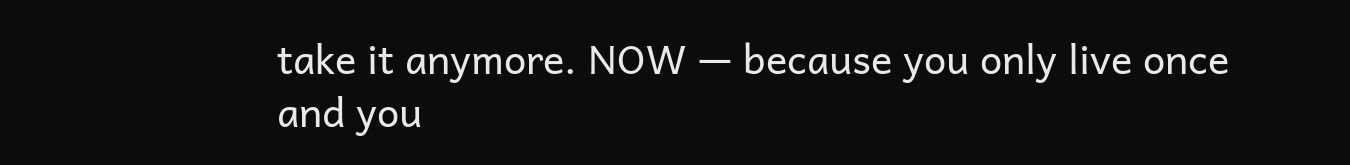take it anymore. NOW — because you only live once and you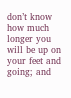don’t know how much longer you will be up on your feet and going; and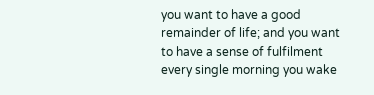you want to have a good remainder of life; and you want to have a sense of fulfilment every single morning you wake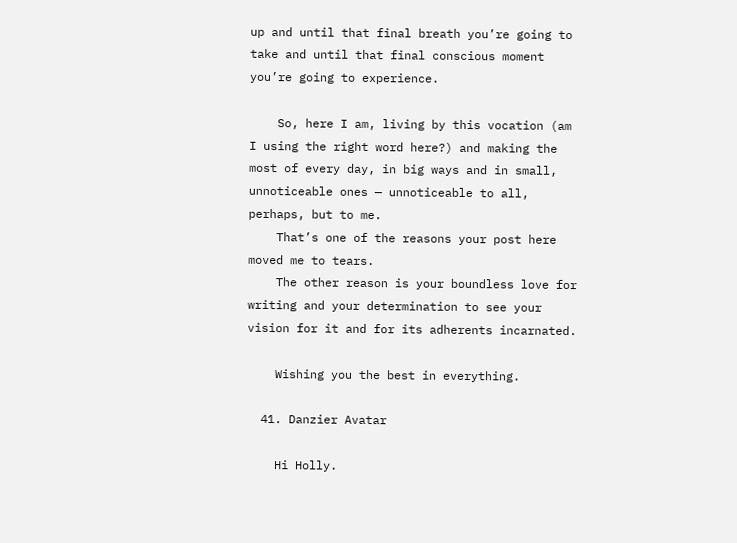up and until that final breath you’re going to take and until that final conscious moment you’re going to experience.

    So, here I am, living by this vocation (am I using the right word here?) and making the most of every day, in big ways and in small, unnoticeable ones — unnoticeable to all, perhaps, but to me.
    That’s one of the reasons your post here moved me to tears.
    The other reason is your boundless love for writing and your determination to see your vision for it and for its adherents incarnated.

    Wishing you the best in everything.

  41. Danzier Avatar

    Hi Holly.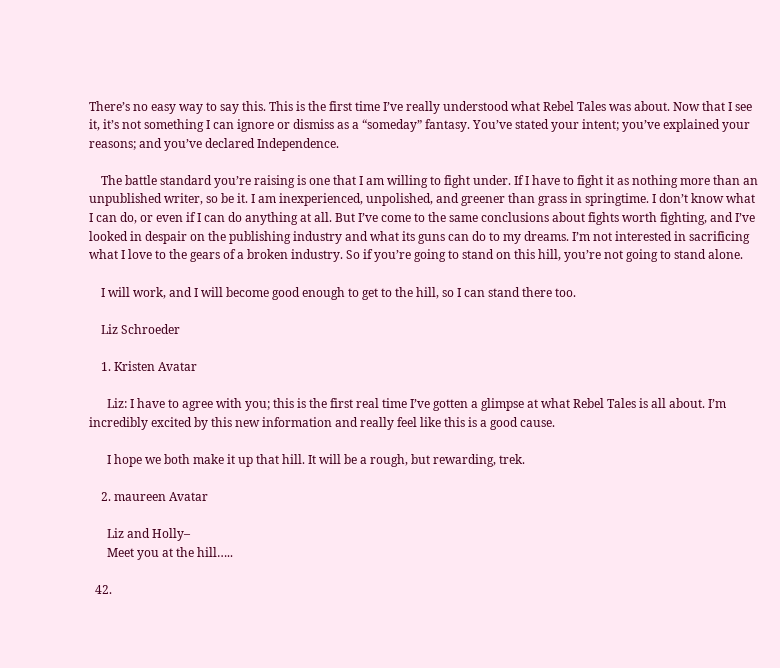There’s no easy way to say this. This is the first time I’ve really understood what Rebel Tales was about. Now that I see it, it’s not something I can ignore or dismiss as a “someday” fantasy. You’ve stated your intent; you’ve explained your reasons; and you’ve declared Independence.

    The battle standard you’re raising is one that I am willing to fight under. If I have to fight it as nothing more than an unpublished writer, so be it. I am inexperienced, unpolished, and greener than grass in springtime. I don’t know what I can do, or even if I can do anything at all. But I’ve come to the same conclusions about fights worth fighting, and I’ve looked in despair on the publishing industry and what its guns can do to my dreams. I’m not interested in sacrificing what I love to the gears of a broken industry. So if you’re going to stand on this hill, you’re not going to stand alone.

    I will work, and I will become good enough to get to the hill, so I can stand there too.

    Liz Schroeder

    1. Kristen Avatar

      Liz: I have to agree with you; this is the first real time I’ve gotten a glimpse at what Rebel Tales is all about. I’m incredibly excited by this new information and really feel like this is a good cause.

      I hope we both make it up that hill. It will be a rough, but rewarding, trek.

    2. maureen Avatar

      Liz and Holly–
      Meet you at the hill…..

  42.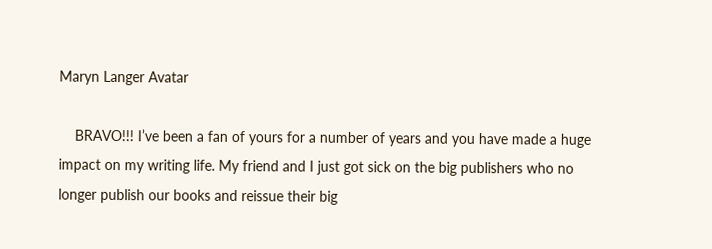Maryn Langer Avatar

    BRAVO!!! I’ve been a fan of yours for a number of years and you have made a huge impact on my writing life. My friend and I just got sick on the big publishers who no longer publish our books and reissue their big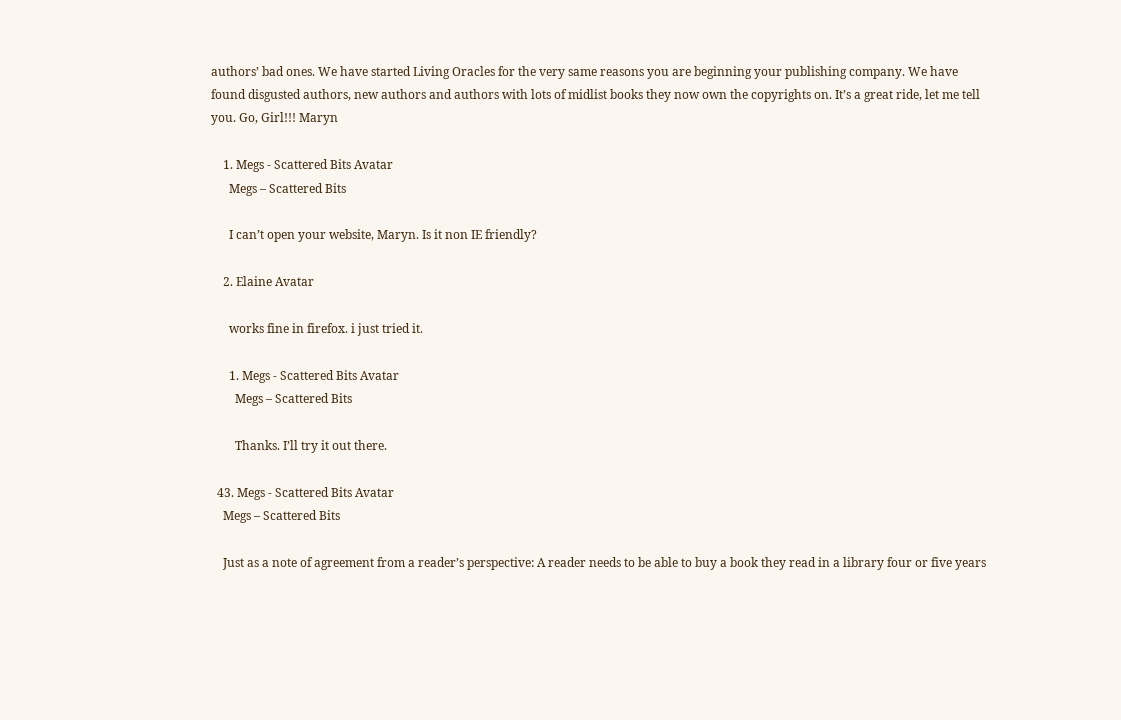authors’ bad ones. We have started Living Oracles for the very same reasons you are beginning your publishing company. We have found disgusted authors, new authors and authors with lots of midlist books they now own the copyrights on. It’s a great ride, let me tell you. Go, Girl!!! Maryn

    1. Megs - Scattered Bits Avatar
      Megs – Scattered Bits

      I can’t open your website, Maryn. Is it non IE friendly?

    2. Elaine Avatar

      works fine in firefox. i just tried it.

      1. Megs - Scattered Bits Avatar
        Megs – Scattered Bits

        Thanks. I’ll try it out there.

  43. Megs - Scattered Bits Avatar
    Megs – Scattered Bits

    Just as a note of agreement from a reader’s perspective: A reader needs to be able to buy a book they read in a library four or five years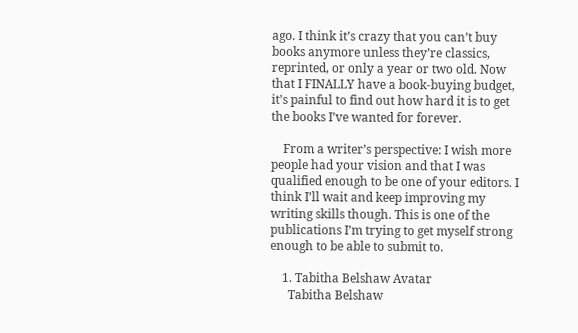ago. I think it’s crazy that you can’t buy books anymore unless they’re classics, reprinted, or only a year or two old. Now that I FINALLY have a book-buying budget, it’s painful to find out how hard it is to get the books I’ve wanted for forever.

    From a writer’s perspective: I wish more people had your vision and that I was qualified enough to be one of your editors. I think I’ll wait and keep improving my writing skills though. This is one of the publications I’m trying to get myself strong enough to be able to submit to.

    1. Tabitha Belshaw Avatar
      Tabitha Belshaw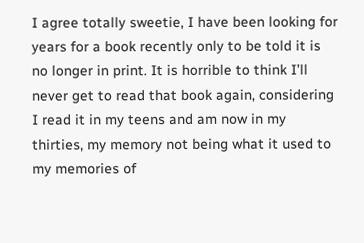I agree totally sweetie, I have been looking for years for a book recently only to be told it is no longer in print. It is horrible to think I’ll never get to read that book again, considering I read it in my teens and am now in my thirties, my memory not being what it used to my memories of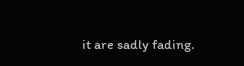it are sadly fading.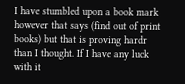I have stumbled upon a book mark however that says (find out of print books) but that is proving hardr than I thought. If I have any luck with it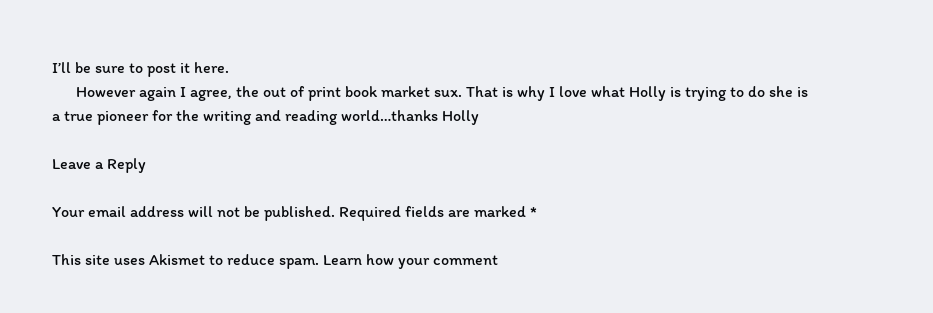I’ll be sure to post it here.
      However again I agree, the out of print book market sux. That is why I love what Holly is trying to do she is a true pioneer for the writing and reading world…thanks Holly

Leave a Reply

Your email address will not be published. Required fields are marked *

This site uses Akismet to reduce spam. Learn how your comment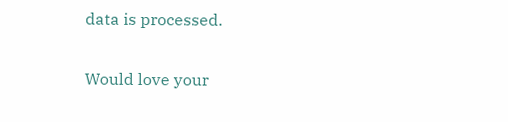data is processed.

Would love your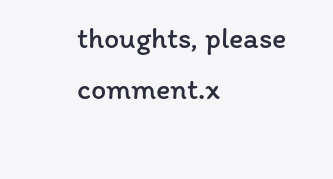thoughts, please comment.x